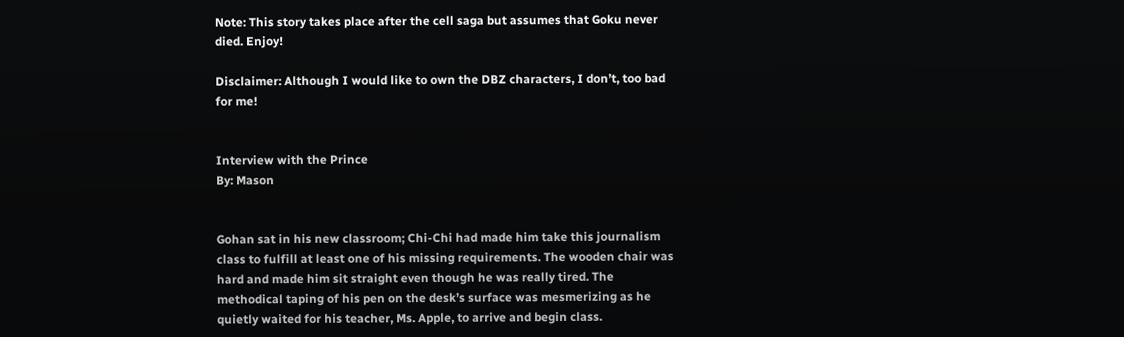Note: This story takes place after the cell saga but assumes that Goku never died. Enjoy!

Disclaimer: Although I would like to own the DBZ characters, I don’t, too bad for me!


Interview with the Prince
By: Mason


Gohan sat in his new classroom; Chi-Chi had made him take this journalism class to fulfill at least one of his missing requirements. The wooden chair was hard and made him sit straight even though he was really tired. The methodical taping of his pen on the desk’s surface was mesmerizing as he quietly waited for his teacher, Ms. Apple, to arrive and begin class.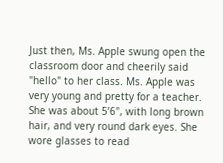Just then, Ms. Apple swung open the classroom door and cheerily said "hello" to her class. Ms. Apple was very young and pretty for a teacher. She was about 5’6", with long brown hair, and very round dark eyes. She wore glasses to read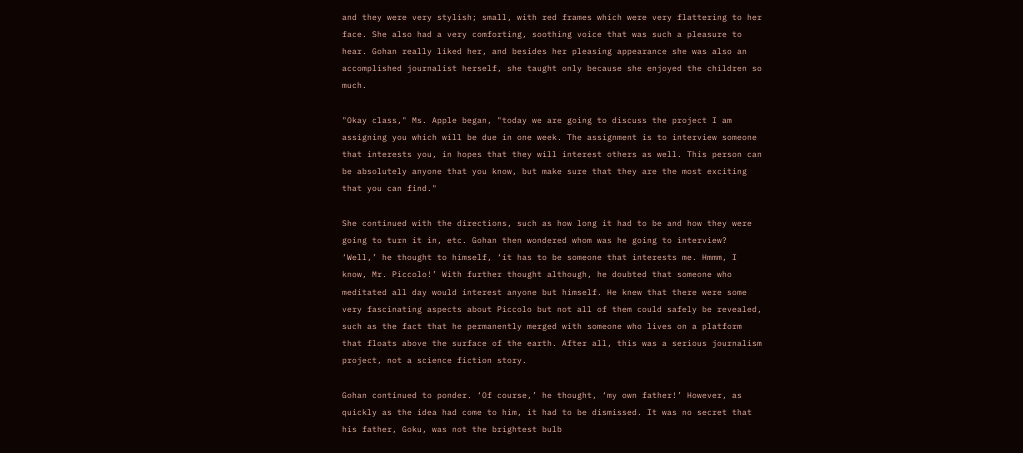and they were very stylish; small, with red frames which were very flattering to her face. She also had a very comforting, soothing voice that was such a pleasure to hear. Gohan really liked her, and besides her pleasing appearance she was also an accomplished journalist herself, she taught only because she enjoyed the children so much.

"Okay class," Ms. Apple began, "today we are going to discuss the project I am assigning you which will be due in one week. The assignment is to interview someone that interests you, in hopes that they will interest others as well. This person can be absolutely anyone that you know, but make sure that they are the most exciting that you can find."

She continued with the directions, such as how long it had to be and how they were going to turn it in, etc. Gohan then wondered whom was he going to interview? ‘Well,’ he thought to himself, ‘it has to be someone that interests me. Hmmm, I know, Mr. Piccolo!’ With further thought although, he doubted that someone who meditated all day would interest anyone but himself. He knew that there were some very fascinating aspects about Piccolo but not all of them could safely be revealed, such as the fact that he permanently merged with someone who lives on a platform that floats above the surface of the earth. After all, this was a serious journalism project, not a science fiction story.

Gohan continued to ponder. ‘Of course,’ he thought, ‘my own father!’ However, as quickly as the idea had come to him, it had to be dismissed. It was no secret that his father, Goku, was not the brightest bulb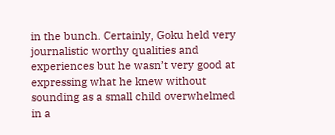in the bunch. Certainly, Goku held very journalistic worthy qualities and experiences but he wasn’t very good at expressing what he knew without sounding as a small child overwhelmed in a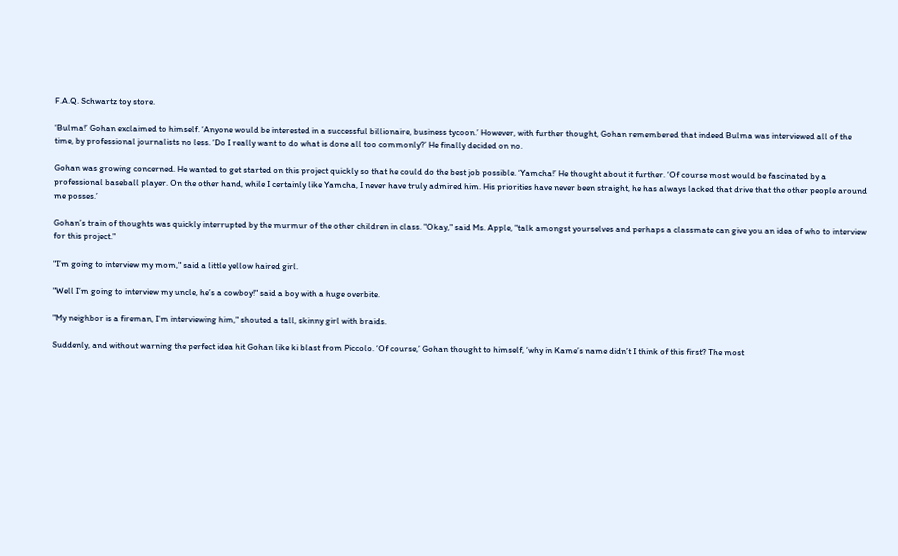F.A.Q. Schwartz toy store.

‘Bulma!’ Gohan exclaimed to himself. ‘Anyone would be interested in a successful billionaire, business tycoon.’ However, with further thought, Gohan remembered that indeed Bulma was interviewed all of the time, by professional journalists no less. ‘Do I really want to do what is done all too commonly?’ He finally decided on no.

Gohan was growing concerned. He wanted to get started on this project quickly so that he could do the best job possible. ‘Yamcha!’ He thought about it further. ‘Of course most would be fascinated by a professional baseball player. On the other hand, while I certainly like Yamcha, I never have truly admired him. His priorities have never been straight, he has always lacked that drive that the other people around me posses.’

Gohan’s train of thoughts was quickly interrupted by the murmur of the other children in class. "Okay," said Ms. Apple, "talk amongst yourselves and perhaps a classmate can give you an idea of who to interview for this project."

"I’m going to interview my mom," said a little yellow haired girl.

"Well I’m going to interview my uncle, he’s a cowboy!" said a boy with a huge overbite.

"My neighbor is a fireman, I’m interviewing him," shouted a tall, skinny girl with braids.

Suddenly, and without warning the perfect idea hit Gohan like ki blast from Piccolo. ‘Of course,’ Gohan thought to himself, ‘why in Kame’s name didn’t I think of this first? The most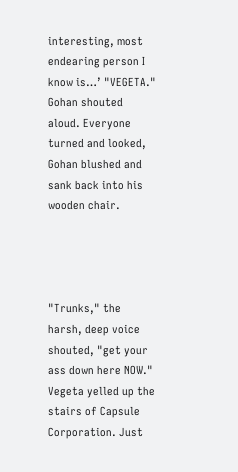interesting, most endearing person I know is…’ "VEGETA." Gohan shouted aloud. Everyone turned and looked, Gohan blushed and sank back into his wooden chair.




"Trunks," the harsh, deep voice shouted, "get your ass down here NOW." Vegeta yelled up the stairs of Capsule Corporation. Just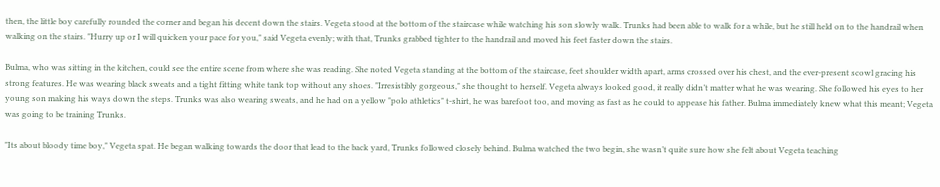then, the little boy carefully rounded the corner and began his decent down the stairs. Vegeta stood at the bottom of the staircase while watching his son slowly walk. Trunks had been able to walk for a while, but he still held on to the handrail when walking on the stairs. "Hurry up or I will quicken your pace for you," said Vegeta evenly; with that, Trunks grabbed tighter to the handrail and moved his feet faster down the stairs.

Bulma, who was sitting in the kitchen, could see the entire scene from where she was reading. She noted Vegeta standing at the bottom of the staircase, feet shoulder width apart, arms crossed over his chest, and the ever-present scowl gracing his strong features. He was wearing black sweats and a tight fitting white tank top without any shoes. "Irresistibly gorgeous," she thought to herself. Vegeta always looked good, it really didn’t matter what he was wearing. She followed his eyes to her young son making his ways down the steps. Trunks was also wearing sweats, and he had on a yellow "polo athletics" t-shirt, he was barefoot too, and moving as fast as he could to appease his father. Bulma immediately knew what this meant; Vegeta was going to be training Trunks.

"Its about bloody time boy," Vegeta spat. He began walking towards the door that lead to the back yard, Trunks followed closely behind. Bulma watched the two begin, she wasn’t quite sure how she felt about Vegeta teaching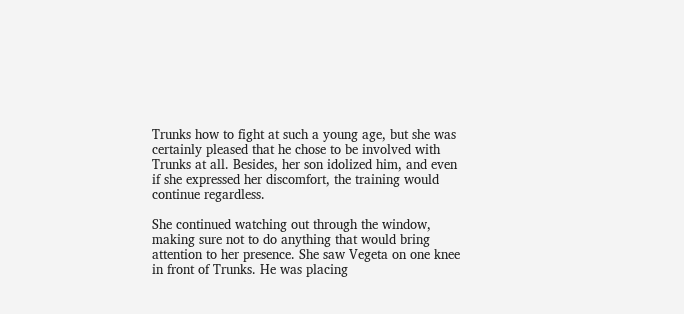Trunks how to fight at such a young age, but she was certainly pleased that he chose to be involved with Trunks at all. Besides, her son idolized him, and even if she expressed her discomfort, the training would continue regardless.

She continued watching out through the window, making sure not to do anything that would bring attention to her presence. She saw Vegeta on one knee in front of Trunks. He was placing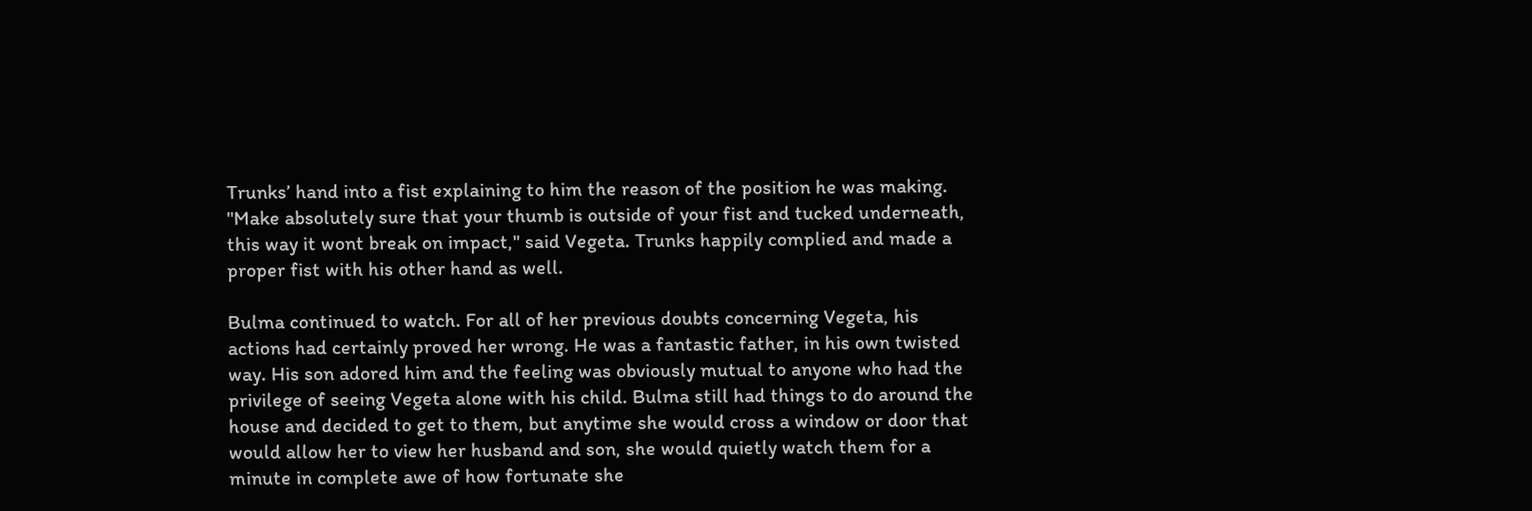Trunks’ hand into a fist explaining to him the reason of the position he was making. "Make absolutely sure that your thumb is outside of your fist and tucked underneath, this way it wont break on impact," said Vegeta. Trunks happily complied and made a proper fist with his other hand as well.

Bulma continued to watch. For all of her previous doubts concerning Vegeta, his actions had certainly proved her wrong. He was a fantastic father, in his own twisted way. His son adored him and the feeling was obviously mutual to anyone who had the privilege of seeing Vegeta alone with his child. Bulma still had things to do around the house and decided to get to them, but anytime she would cross a window or door that would allow her to view her husband and son, she would quietly watch them for a minute in complete awe of how fortunate she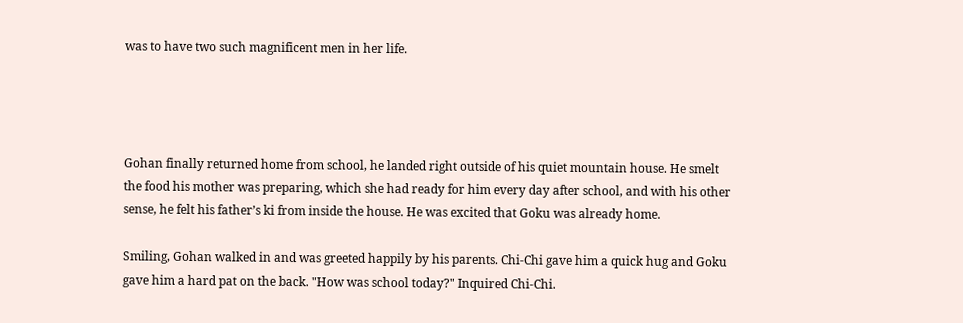was to have two such magnificent men in her life.




Gohan finally returned home from school, he landed right outside of his quiet mountain house. He smelt the food his mother was preparing, which she had ready for him every day after school, and with his other sense, he felt his father’s ki from inside the house. He was excited that Goku was already home.

Smiling, Gohan walked in and was greeted happily by his parents. Chi-Chi gave him a quick hug and Goku gave him a hard pat on the back. "How was school today?" Inquired Chi-Chi.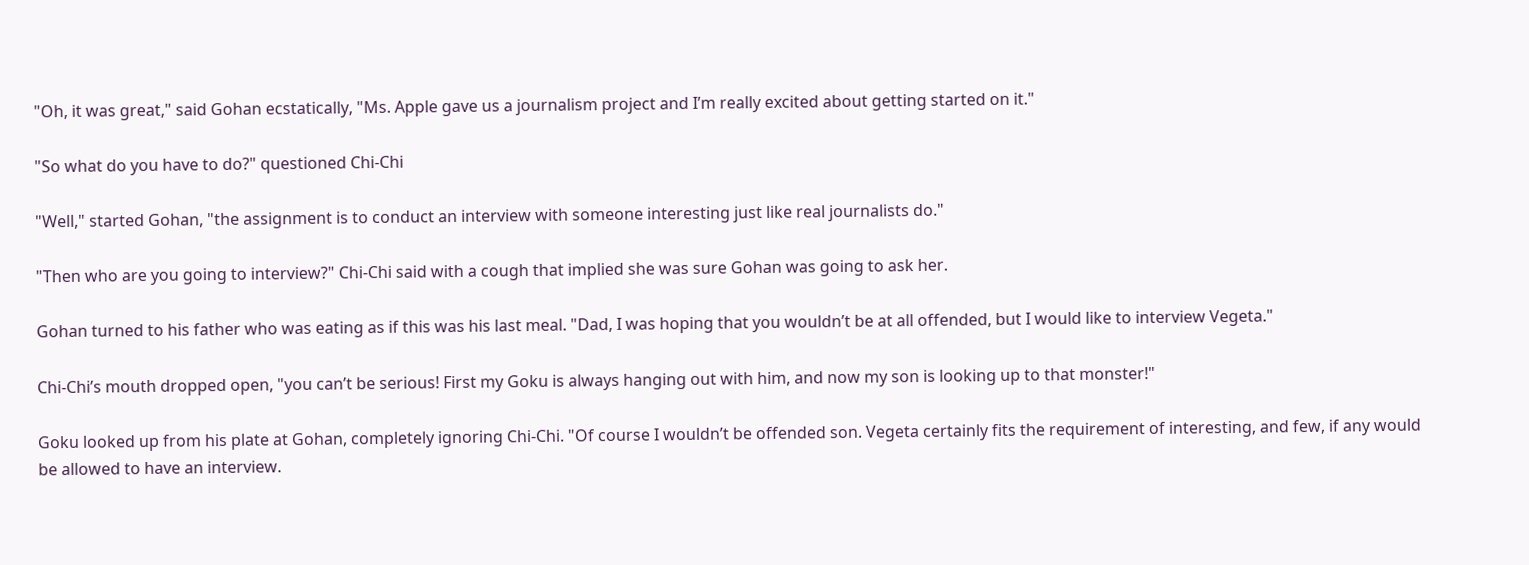"Oh, it was great," said Gohan ecstatically, "Ms. Apple gave us a journalism project and I’m really excited about getting started on it."

"So what do you have to do?" questioned Chi-Chi

"Well," started Gohan, "the assignment is to conduct an interview with someone interesting just like real journalists do."

"Then who are you going to interview?" Chi-Chi said with a cough that implied she was sure Gohan was going to ask her.

Gohan turned to his father who was eating as if this was his last meal. "Dad, I was hoping that you wouldn’t be at all offended, but I would like to interview Vegeta."

Chi-Chi’s mouth dropped open, "you can’t be serious! First my Goku is always hanging out with him, and now my son is looking up to that monster!"

Goku looked up from his plate at Gohan, completely ignoring Chi-Chi. "Of course I wouldn’t be offended son. Vegeta certainly fits the requirement of interesting, and few, if any would be allowed to have an interview.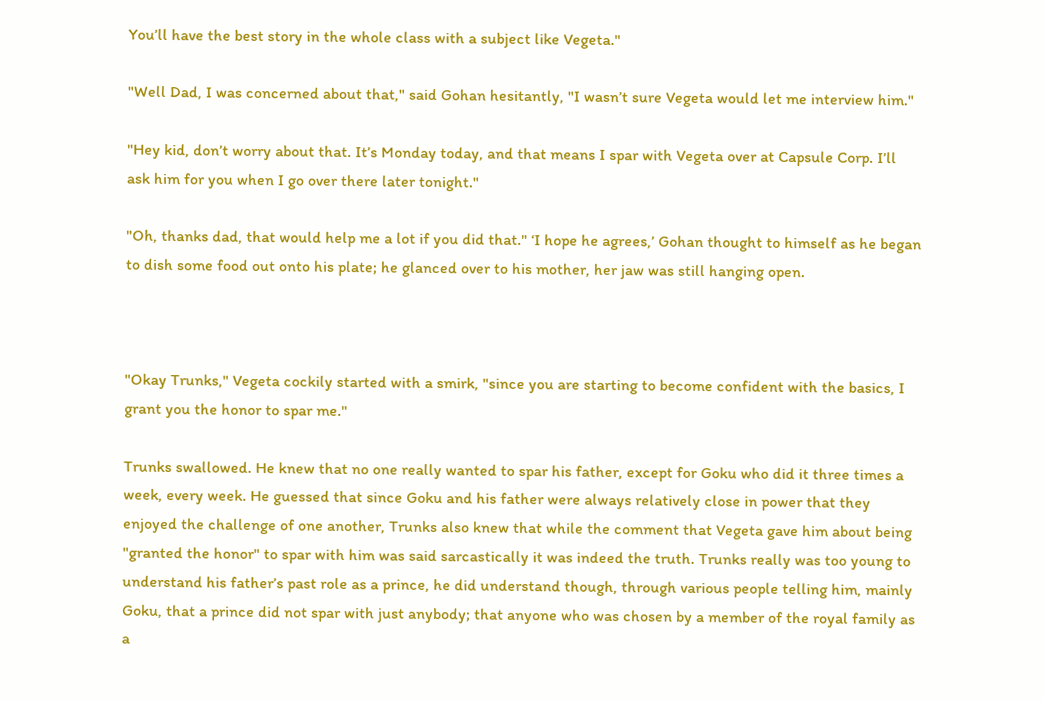You’ll have the best story in the whole class with a subject like Vegeta."

"Well Dad, I was concerned about that," said Gohan hesitantly, "I wasn’t sure Vegeta would let me interview him."

"Hey kid, don’t worry about that. It’s Monday today, and that means I spar with Vegeta over at Capsule Corp. I’ll ask him for you when I go over there later tonight."

"Oh, thanks dad, that would help me a lot if you did that." ‘I hope he agrees,’ Gohan thought to himself as he began to dish some food out onto his plate; he glanced over to his mother, her jaw was still hanging open.



"Okay Trunks," Vegeta cockily started with a smirk, "since you are starting to become confident with the basics, I grant you the honor to spar me."

Trunks swallowed. He knew that no one really wanted to spar his father, except for Goku who did it three times a week, every week. He guessed that since Goku and his father were always relatively close in power that they enjoyed the challenge of one another, Trunks also knew that while the comment that Vegeta gave him about being "granted the honor" to spar with him was said sarcastically it was indeed the truth. Trunks really was too young to understand his father’s past role as a prince, he did understand though, through various people telling him, mainly Goku, that a prince did not spar with just anybody; that anyone who was chosen by a member of the royal family as a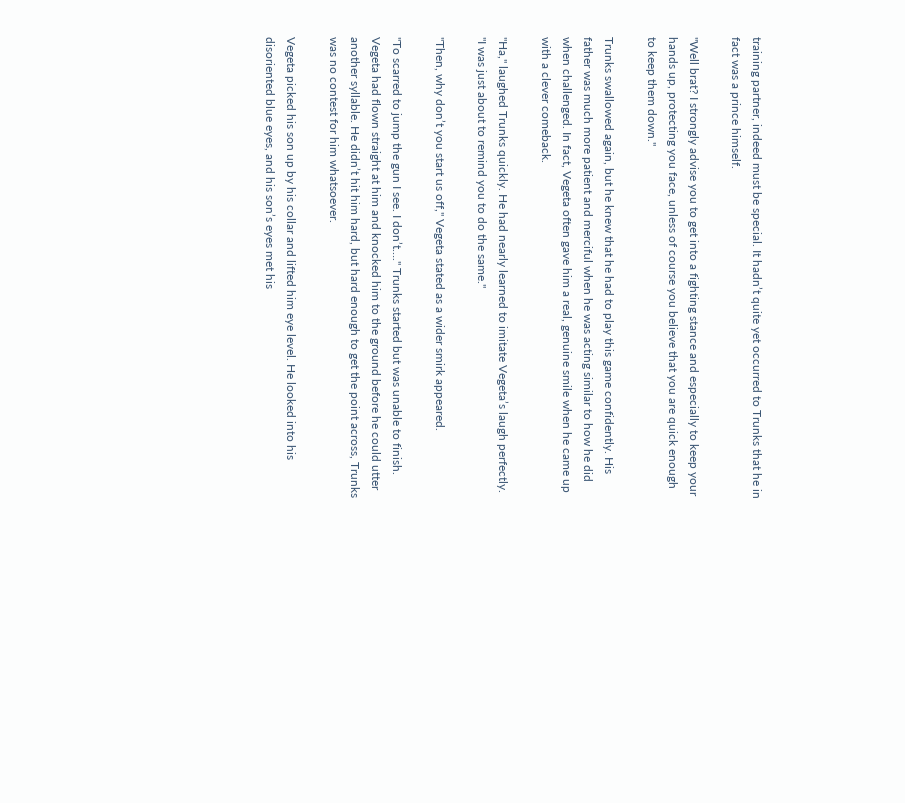training partner, indeed must be special. It hadn’t quite yet occurred to Trunks that he in fact was a prince himself.

"Well brat? I strongly advise you to get into a fighting stance and especially to keep your hands up, protecting you face, unless of course you believe that you are quick enough to keep them down."

Trunks swallowed again, but he knew that he had to play this game confidently. His father was much more patient and merciful when he was acting similar to how he did when challenged. In fact, Vegeta often gave him a real, genuine smile when he came up with a clever comeback.

"Ha," laughed Trunks quickly. He had nearly learned to imitate Vegeta’s laugh perfectly. "I was just about to remind you to do the same."

"Then, why don’t you start us off," Vegeta stated as a wider smirk appeared.

"To scarred to jump the gun I see. I don’t…." Trunks started but was unable to finish. Vegeta had flown straight at him and knocked him to the ground before he could utter another syllable. He didn’t hit him hard, but hard enough to get the point across, Trunks was no contest for him whatsoever.

Vegeta picked his son up by his collar and lifted him eye level. He looked into his disoriented blue eyes, and his son’s eyes met his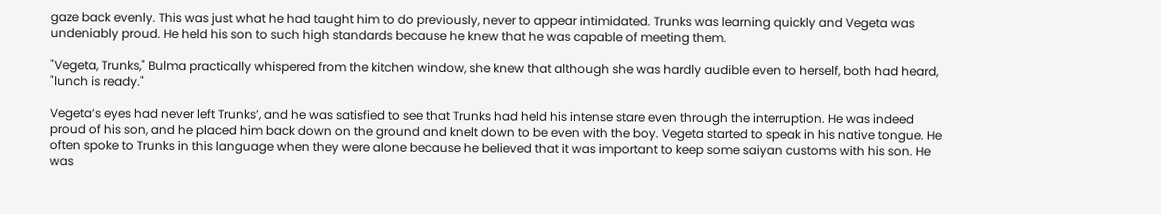gaze back evenly. This was just what he had taught him to do previously, never to appear intimidated. Trunks was learning quickly and Vegeta was undeniably proud. He held his son to such high standards because he knew that he was capable of meeting them.

"Vegeta, Trunks," Bulma practically whispered from the kitchen window, she knew that although she was hardly audible even to herself, both had heard, "lunch is ready."

Vegeta’s eyes had never left Trunks’, and he was satisfied to see that Trunks had held his intense stare even through the interruption. He was indeed proud of his son, and he placed him back down on the ground and knelt down to be even with the boy. Vegeta started to speak in his native tongue. He often spoke to Trunks in this language when they were alone because he believed that it was important to keep some saiyan customs with his son. He was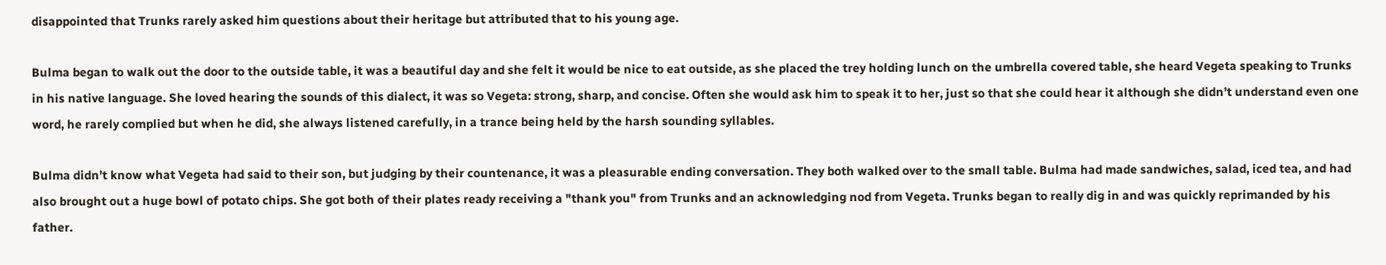disappointed that Trunks rarely asked him questions about their heritage but attributed that to his young age.

Bulma began to walk out the door to the outside table, it was a beautiful day and she felt it would be nice to eat outside, as she placed the trey holding lunch on the umbrella covered table, she heard Vegeta speaking to Trunks in his native language. She loved hearing the sounds of this dialect, it was so Vegeta: strong, sharp, and concise. Often she would ask him to speak it to her, just so that she could hear it although she didn’t understand even one word, he rarely complied but when he did, she always listened carefully, in a trance being held by the harsh sounding syllables.

Bulma didn’t know what Vegeta had said to their son, but judging by their countenance, it was a pleasurable ending conversation. They both walked over to the small table. Bulma had made sandwiches, salad, iced tea, and had also brought out a huge bowl of potato chips. She got both of their plates ready receiving a "thank you" from Trunks and an acknowledging nod from Vegeta. Trunks began to really dig in and was quickly reprimanded by his father.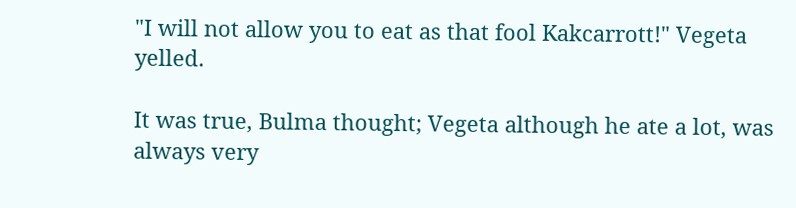"I will not allow you to eat as that fool Kakcarrott!" Vegeta yelled.

It was true, Bulma thought; Vegeta although he ate a lot, was always very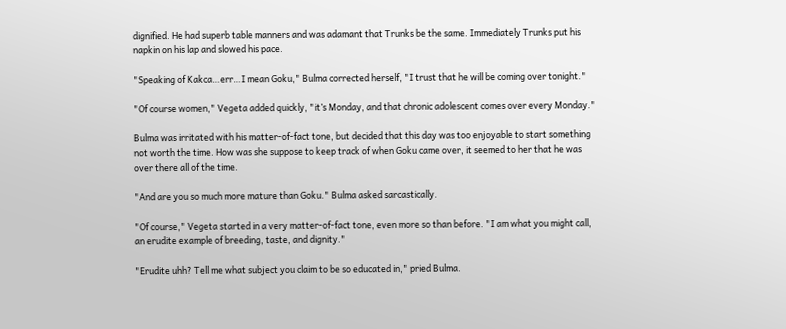dignified. He had superb table manners and was adamant that Trunks be the same. Immediately Trunks put his napkin on his lap and slowed his pace.

"Speaking of Kakca…err…I mean Goku," Bulma corrected herself, "I trust that he will be coming over tonight."

"Of course women," Vegeta added quickly, "it’s Monday, and that chronic adolescent comes over every Monday."

Bulma was irritated with his matter-of-fact tone, but decided that this day was too enjoyable to start something not worth the time. How was she suppose to keep track of when Goku came over, it seemed to her that he was over there all of the time.

"And are you so much more mature than Goku." Bulma asked sarcastically.

"Of course," Vegeta started in a very matter-of-fact tone, even more so than before. "I am what you might call, an erudite example of breeding, taste, and dignity."

"Erudite uhh? Tell me what subject you claim to be so educated in," pried Bulma.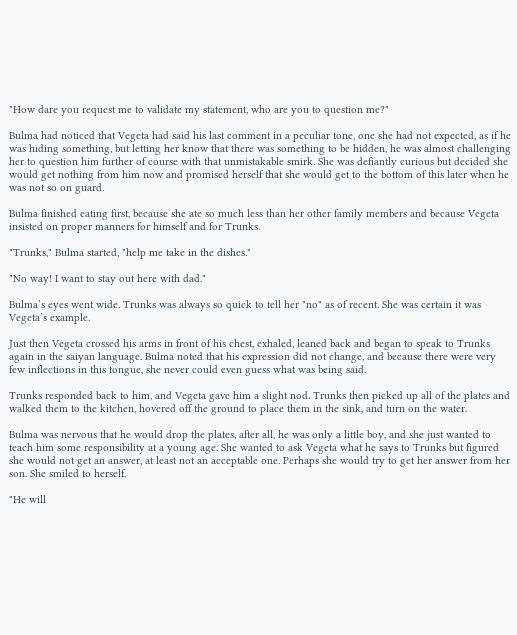"How dare you request me to validate my statement, who are you to question me?"

Bulma had noticed that Vegeta had said his last comment in a peculiar tone, one she had not expected, as if he was hiding something, but letting her know that there was something to be hidden, he was almost challenging her to question him further of course with that unmistakable smirk. She was defiantly curious but decided she would get nothing from him now and promised herself that she would get to the bottom of this later when he was not so on guard.

Bulma finished eating first, because she ate so much less than her other family members and because Vegeta insisted on proper manners for himself and for Trunks.

"Trunks," Bulma started, "help me take in the dishes."

"No way! I want to stay out here with dad."

Bulma’s eyes went wide. Trunks was always so quick to tell her "no" as of recent. She was certain it was Vegeta’s example.

Just then Vegeta crossed his arms in front of his chest, exhaled, leaned back and began to speak to Trunks again in the saiyan language. Bulma noted that his expression did not change, and because there were very few inflections in this tongue, she never could even guess what was being said.

Trunks responded back to him, and Vegeta gave him a slight nod. Trunks then picked up all of the plates and walked them to the kitchen, hovered off the ground to place them in the sink, and turn on the water.

Bulma was nervous that he would drop the plates, after all, he was only a little boy, and she just wanted to teach him some responsibility at a young age. She wanted to ask Vegeta what he says to Trunks but figured she would not get an answer, at least not an acceptable one. Perhaps she would try to get her answer from her son. She smiled to herself.

"He will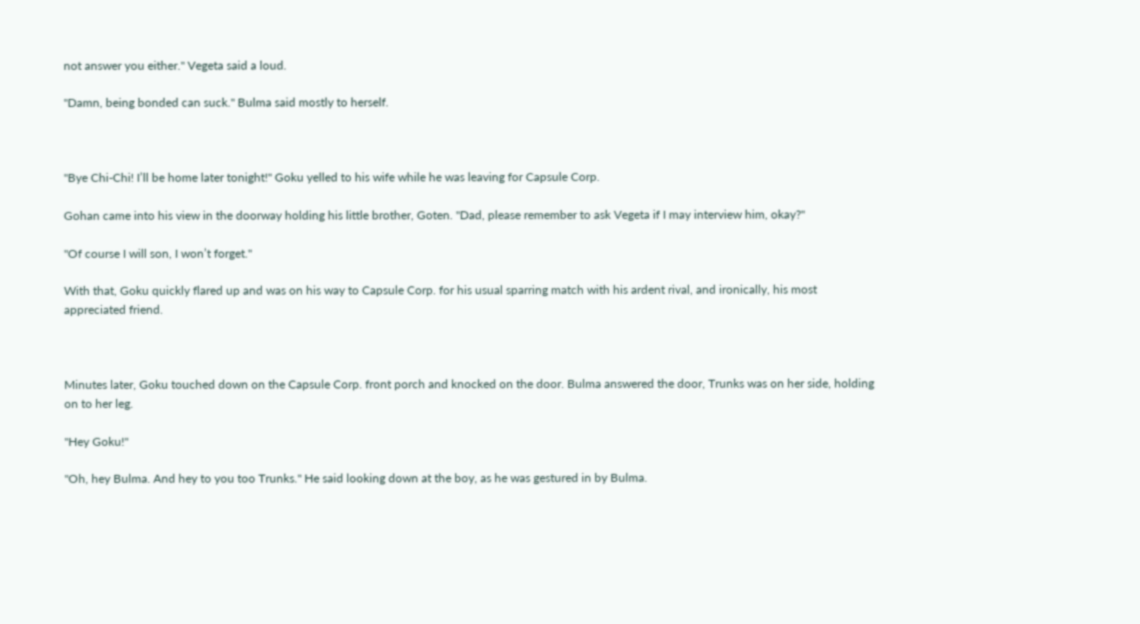not answer you either." Vegeta said a loud.

"Damn, being bonded can suck." Bulma said mostly to herself.



"Bye Chi-Chi! I’ll be home later tonight!" Goku yelled to his wife while he was leaving for Capsule Corp.

Gohan came into his view in the doorway holding his little brother, Goten. "Dad, please remember to ask Vegeta if I may interview him, okay?"

"Of course I will son, I won’t forget."

With that, Goku quickly flared up and was on his way to Capsule Corp. for his usual sparring match with his ardent rival, and ironically, his most appreciated friend.



Minutes later, Goku touched down on the Capsule Corp. front porch and knocked on the door. Bulma answered the door, Trunks was on her side, holding on to her leg.

"Hey Goku!"

"Oh, hey Bulma. And hey to you too Trunks." He said looking down at the boy, as he was gestured in by Bulma.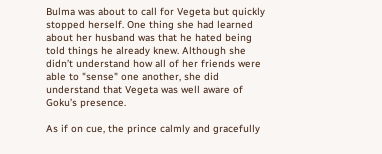Bulma was about to call for Vegeta but quickly stopped herself. One thing she had learned about her husband was that he hated being told things he already knew. Although she didn’t understand how all of her friends were able to "sense" one another, she did understand that Vegeta was well aware of Goku’s presence.

As if on cue, the prince calmly and gracefully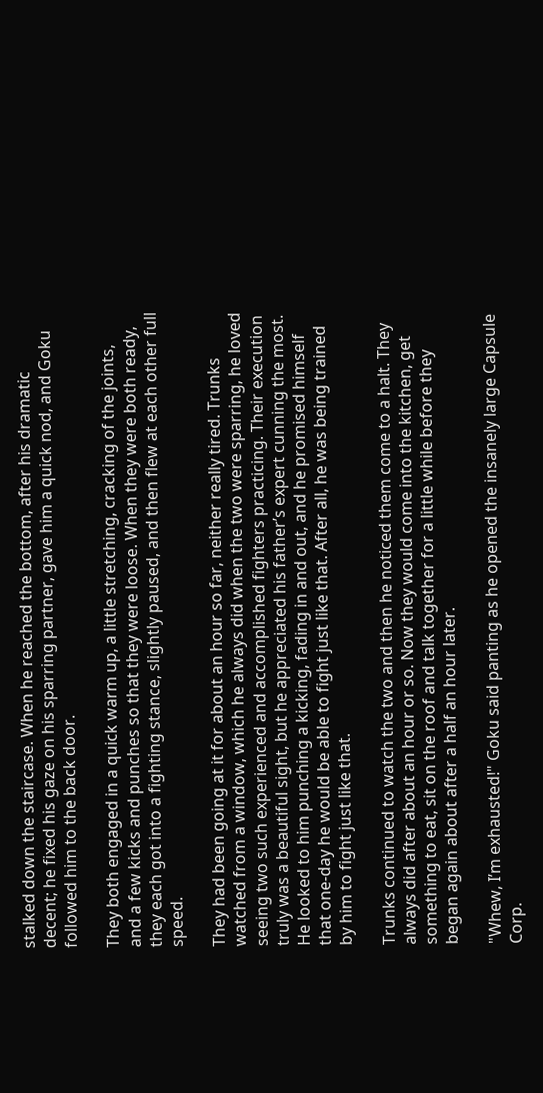stalked down the staircase. When he reached the bottom, after his dramatic decent; he fixed his gaze on his sparring partner, gave him a quick nod, and Goku followed him to the back door.

They both engaged in a quick warm up, a little stretching, cracking of the joints, and a few kicks and punches so that they were loose. When they were both ready, they each got into a fighting stance, slightly paused, and then flew at each other full speed.

They had been going at it for about an hour so far, neither really tired. Trunks watched from a window, which he always did when the two were sparring, he loved seeing two such experienced and accomplished fighters practicing. Their execution truly was a beautiful sight, but he appreciated his father’s expert cunning the most. He looked to him punching a kicking, fading in and out, and he promised himself that one-day he would be able to fight just like that. After all, he was being trained by him to fight just like that.

Trunks continued to watch the two and then he noticed them come to a halt. They always did after about an hour or so. Now they would come into the kitchen, get something to eat, sit on the roof and talk together for a little while before they began again about after a half an hour later.

"Whew, I’m exhausted!" Goku said panting as he opened the insanely large Capsule Corp.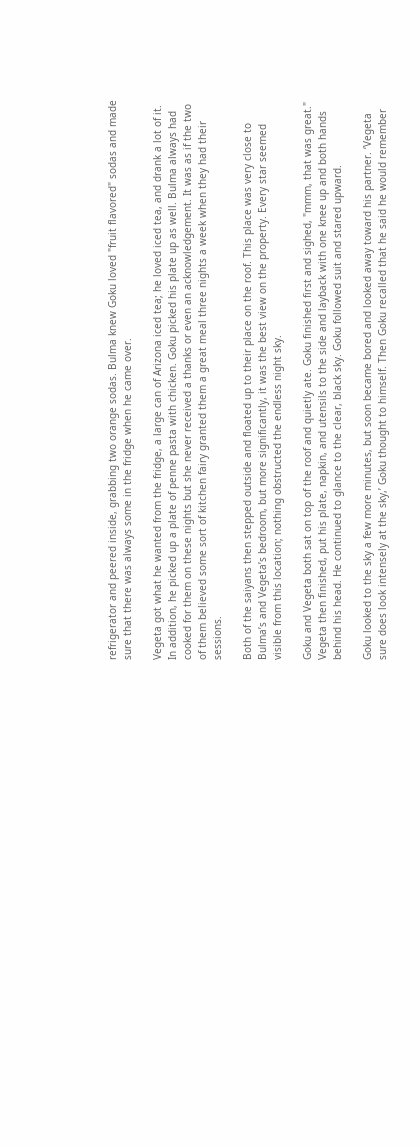refrigerator and peered inside, grabbing two orange sodas. Bulma knew Goku loved "fruit flavored" sodas and made sure that there was always some in the fridge when he came over.

Vegeta got what he wanted from the fridge, a large can of Arizona iced tea; he loved iced tea, and drank a lot of it. In addition, he picked up a plate of penne pasta with chicken. Goku picked his plate up as well. Bulma always had cooked for them on these nights but she never received a thanks or even an acknowledgement. It was as if the two of them believed some sort of kitchen fairy granted them a great meal three nights a week when they had their sessions.

Both of the saiyans then stepped outside and floated up to their place on the roof. This place was very close to Bulma’s and Vegeta’s bedroom, but more significantly, it was the best view on the property. Every star seemed visible from this location; nothing obstructed the endless night sky.

Goku and Vegeta both sat on top of the roof and quietly ate. Goku finished first and sighed, "mmm, that was great." Vegeta then finished, put his plate, napkin, and utensils to the side and layback with one knee up and both hands behind his head. He continued to glance to the clear, black sky. Goku followed suit and stared upward.

Goku looked to the sky a few more minutes, but soon became bored and looked away toward his partner. ‘Vegeta sure does look intensely at the sky,’ Goku thought to himself. Then Goku recalled that he said he would remember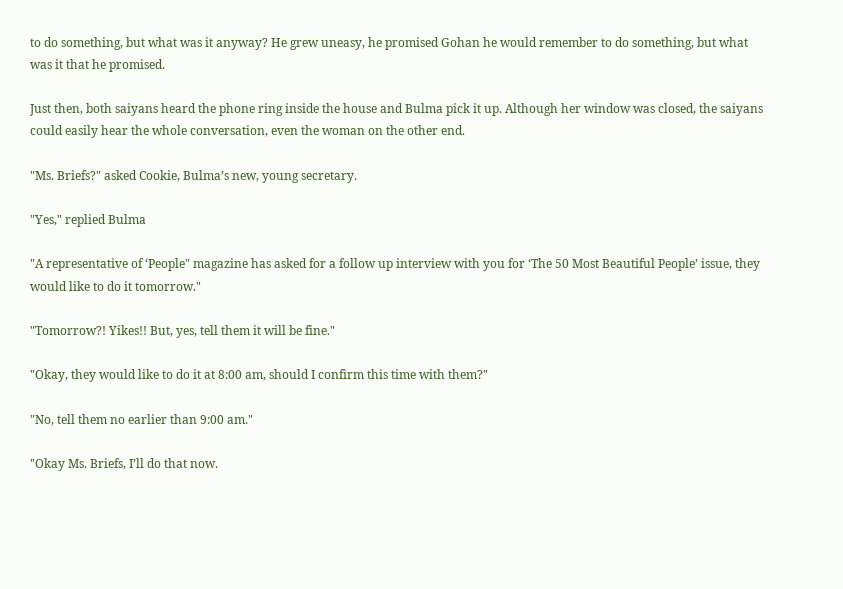to do something, but what was it anyway? He grew uneasy, he promised Gohan he would remember to do something, but what was it that he promised.

Just then, both saiyans heard the phone ring inside the house and Bulma pick it up. Although her window was closed, the saiyans could easily hear the whole conversation, even the woman on the other end.

"Ms. Briefs?" asked Cookie, Bulma’s new, young secretary.

"Yes," replied Bulma

"A representative of ‘People" magazine has asked for a follow up interview with you for ‘The 50 Most Beautiful People’ issue, they would like to do it tomorrow."

"Tomorrow?! Yikes!! But, yes, tell them it will be fine."

"Okay, they would like to do it at 8:00 am, should I confirm this time with them?"

"No, tell them no earlier than 9:00 am."

"Okay Ms. Briefs, I’ll do that now.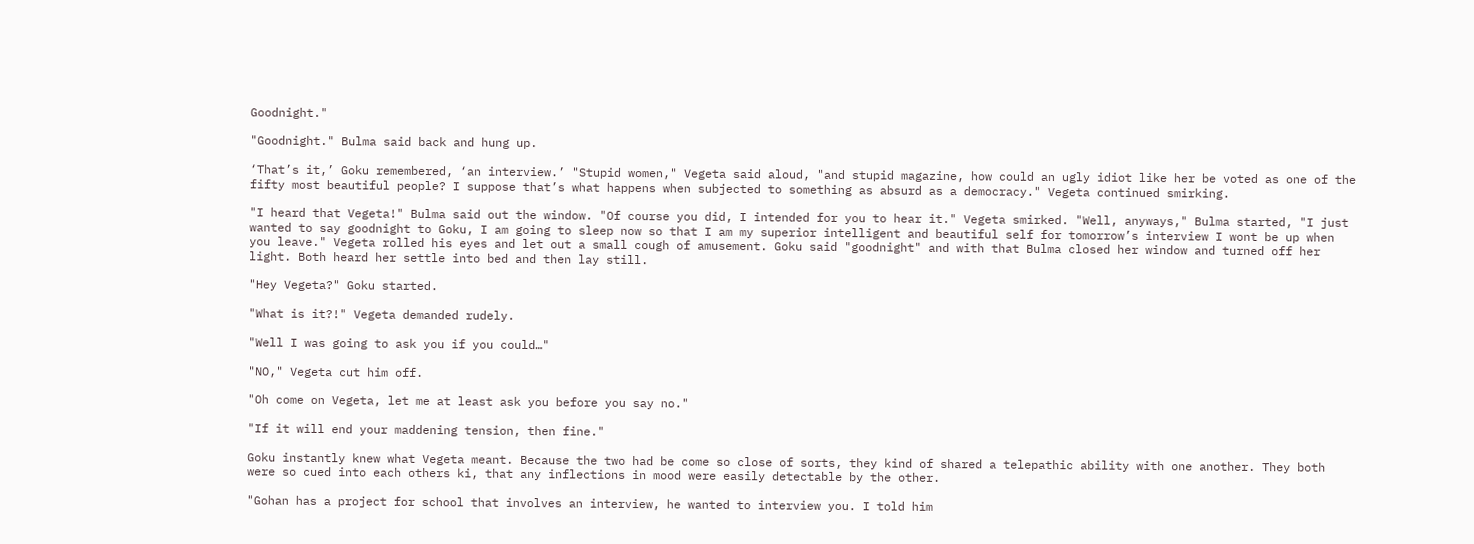Goodnight."

"Goodnight." Bulma said back and hung up.

‘That’s it,’ Goku remembered, ‘an interview.’ "Stupid women," Vegeta said aloud, "and stupid magazine, how could an ugly idiot like her be voted as one of the fifty most beautiful people? I suppose that’s what happens when subjected to something as absurd as a democracy." Vegeta continued smirking.

"I heard that Vegeta!" Bulma said out the window. "Of course you did, I intended for you to hear it." Vegeta smirked. "Well, anyways," Bulma started, "I just wanted to say goodnight to Goku, I am going to sleep now so that I am my superior intelligent and beautiful self for tomorrow’s interview I wont be up when you leave." Vegeta rolled his eyes and let out a small cough of amusement. Goku said "goodnight" and with that Bulma closed her window and turned off her light. Both heard her settle into bed and then lay still.

"Hey Vegeta?" Goku started.

"What is it?!" Vegeta demanded rudely.

"Well I was going to ask you if you could…"

"NO," Vegeta cut him off.

"Oh come on Vegeta, let me at least ask you before you say no."

"If it will end your maddening tension, then fine."

Goku instantly knew what Vegeta meant. Because the two had be come so close of sorts, they kind of shared a telepathic ability with one another. They both were so cued into each others ki, that any inflections in mood were easily detectable by the other.

"Gohan has a project for school that involves an interview, he wanted to interview you. I told him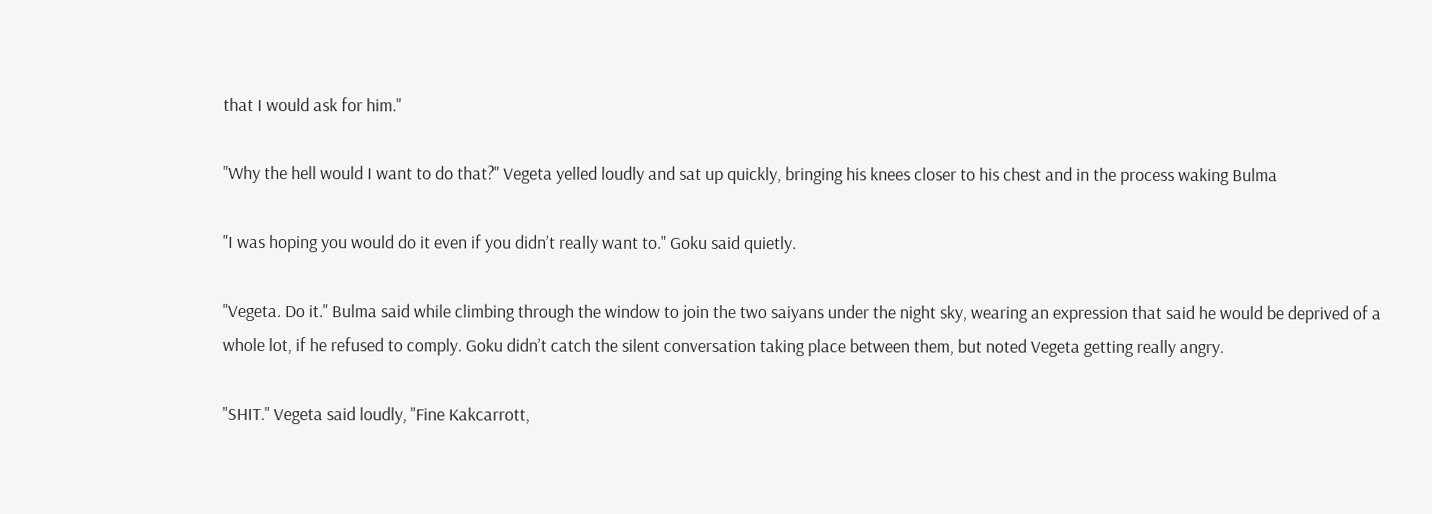that I would ask for him."

"Why the hell would I want to do that?" Vegeta yelled loudly and sat up quickly, bringing his knees closer to his chest and in the process waking Bulma

"I was hoping you would do it even if you didn’t really want to." Goku said quietly.

"Vegeta. Do it." Bulma said while climbing through the window to join the two saiyans under the night sky, wearing an expression that said he would be deprived of a whole lot, if he refused to comply. Goku didn’t catch the silent conversation taking place between them, but noted Vegeta getting really angry.

"SHIT." Vegeta said loudly, "Fine Kakcarrott,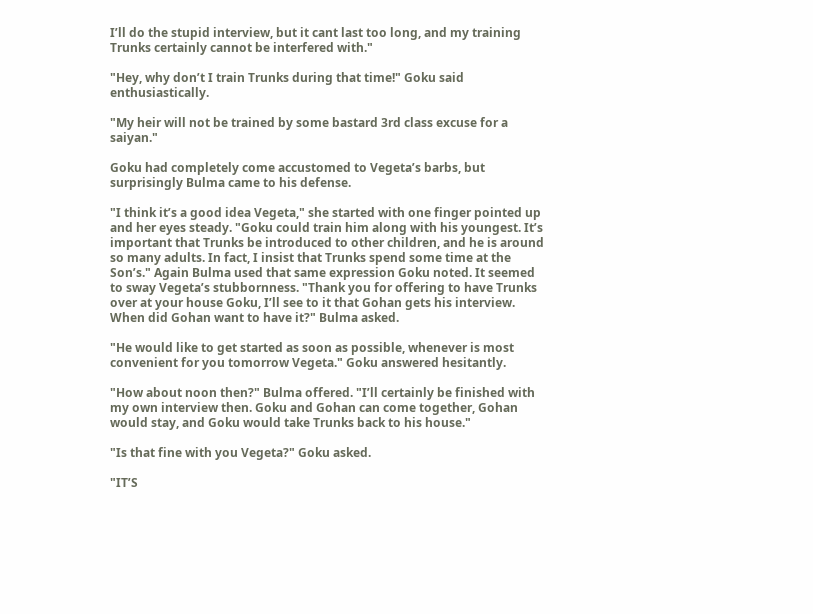I’ll do the stupid interview, but it cant last too long, and my training Trunks certainly cannot be interfered with."

"Hey, why don’t I train Trunks during that time!" Goku said enthusiastically.

"My heir will not be trained by some bastard 3rd class excuse for a saiyan."

Goku had completely come accustomed to Vegeta’s barbs, but surprisingly Bulma came to his defense.

"I think it’s a good idea Vegeta," she started with one finger pointed up and her eyes steady. "Goku could train him along with his youngest. It’s important that Trunks be introduced to other children, and he is around so many adults. In fact, I insist that Trunks spend some time at the Son’s." Again Bulma used that same expression Goku noted. It seemed to sway Vegeta’s stubbornness. "Thank you for offering to have Trunks over at your house Goku, I’ll see to it that Gohan gets his interview. When did Gohan want to have it?" Bulma asked.

"He would like to get started as soon as possible, whenever is most convenient for you tomorrow Vegeta." Goku answered hesitantly.

"How about noon then?" Bulma offered. "I’ll certainly be finished with my own interview then. Goku and Gohan can come together, Gohan would stay, and Goku would take Trunks back to his house."

"Is that fine with you Vegeta?" Goku asked.

"IT’S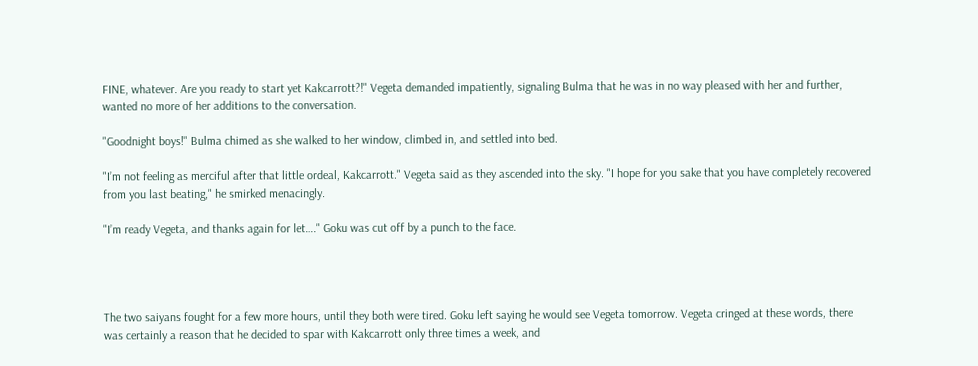FINE, whatever. Are you ready to start yet Kakcarrott?!" Vegeta demanded impatiently, signaling Bulma that he was in no way pleased with her and further, wanted no more of her additions to the conversation.

"Goodnight boys!" Bulma chimed as she walked to her window, climbed in, and settled into bed.

"I’m not feeling as merciful after that little ordeal, Kakcarrott." Vegeta said as they ascended into the sky. "I hope for you sake that you have completely recovered from you last beating," he smirked menacingly.

"I’m ready Vegeta, and thanks again for let…." Goku was cut off by a punch to the face.




The two saiyans fought for a few more hours, until they both were tired. Goku left saying he would see Vegeta tomorrow. Vegeta cringed at these words, there was certainly a reason that he decided to spar with Kakcarrott only three times a week, and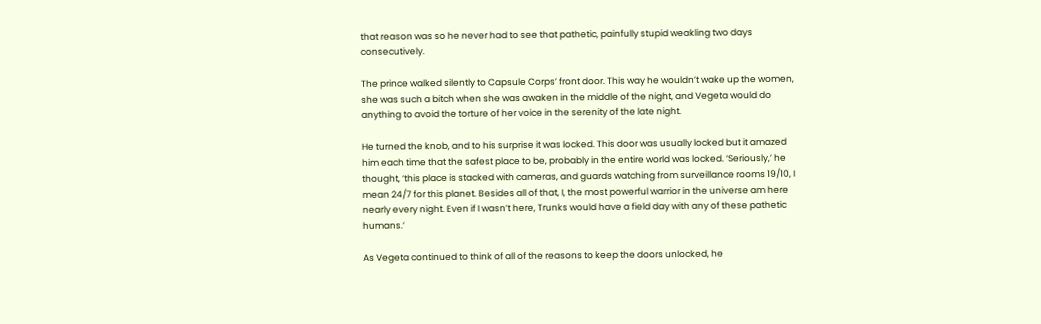that reason was so he never had to see that pathetic, painfully stupid weakling two days consecutively.

The prince walked silently to Capsule Corps’ front door. This way he wouldn’t wake up the women, she was such a bitch when she was awaken in the middle of the night, and Vegeta would do anything to avoid the torture of her voice in the serenity of the late night.

He turned the knob, and to his surprise it was locked. This door was usually locked but it amazed him each time that the safest place to be, probably in the entire world was locked. ‘Seriously,’ he thought, ‘this place is stacked with cameras, and guards watching from surveillance rooms 19/10, I mean 24/7 for this planet. Besides all of that, I, the most powerful warrior in the universe am here nearly every night. Even if I wasn’t here, Trunks would have a field day with any of these pathetic humans.’

As Vegeta continued to think of all of the reasons to keep the doors unlocked, he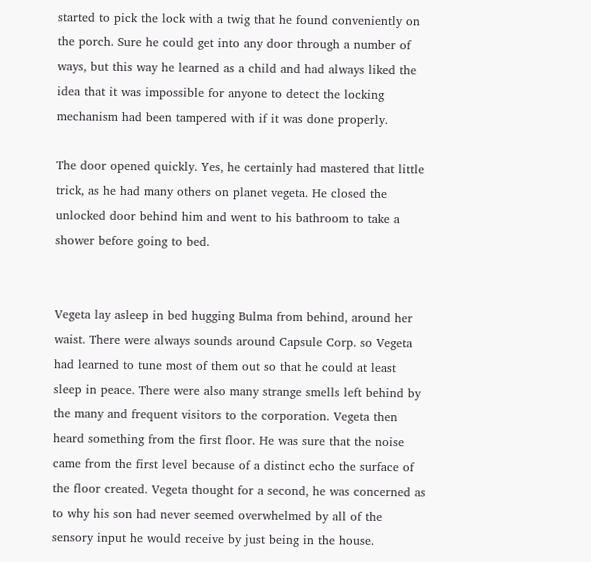started to pick the lock with a twig that he found conveniently on the porch. Sure he could get into any door through a number of ways, but this way he learned as a child and had always liked the idea that it was impossible for anyone to detect the locking mechanism had been tampered with if it was done properly.

The door opened quickly. Yes, he certainly had mastered that little trick, as he had many others on planet vegeta. He closed the unlocked door behind him and went to his bathroom to take a shower before going to bed.


Vegeta lay asleep in bed hugging Bulma from behind, around her waist. There were always sounds around Capsule Corp. so Vegeta had learned to tune most of them out so that he could at least sleep in peace. There were also many strange smells left behind by the many and frequent visitors to the corporation. Vegeta then heard something from the first floor. He was sure that the noise came from the first level because of a distinct echo the surface of the floor created. Vegeta thought for a second, he was concerned as to why his son had never seemed overwhelmed by all of the sensory input he would receive by just being in the house.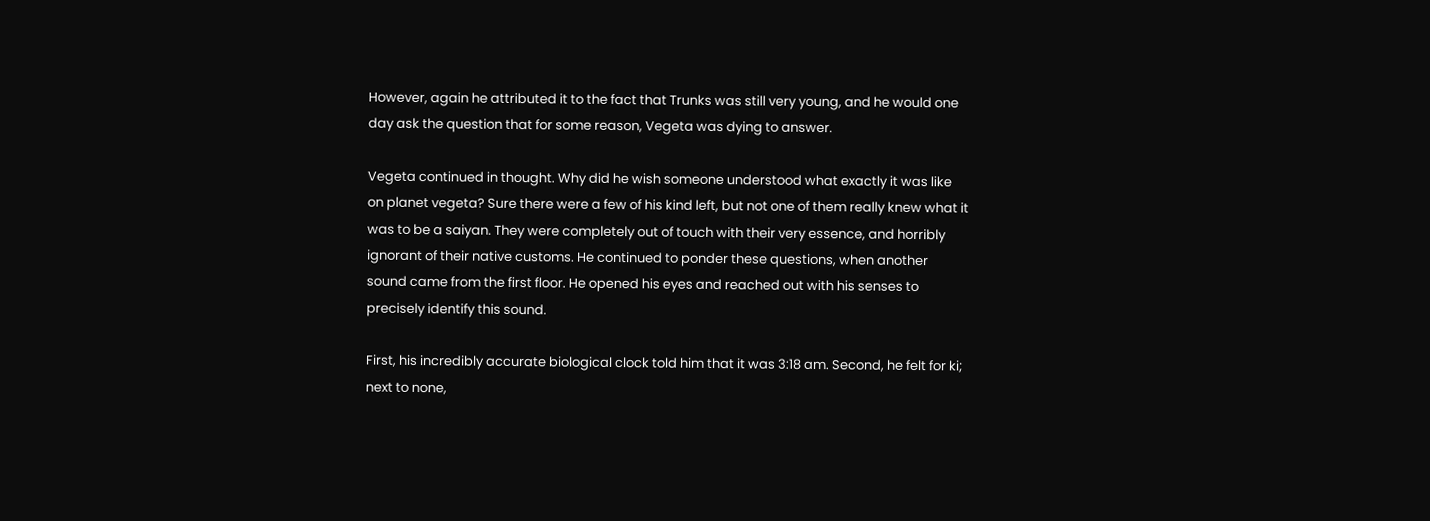However, again he attributed it to the fact that Trunks was still very young, and he would one day ask the question that for some reason, Vegeta was dying to answer.

Vegeta continued in thought. Why did he wish someone understood what exactly it was like on planet vegeta? Sure there were a few of his kind left, but not one of them really knew what it was to be a saiyan. They were completely out of touch with their very essence, and horribly ignorant of their native customs. He continued to ponder these questions, when another sound came from the first floor. He opened his eyes and reached out with his senses to precisely identify this sound.

First, his incredibly accurate biological clock told him that it was 3:18 am. Second, he felt for ki; next to none,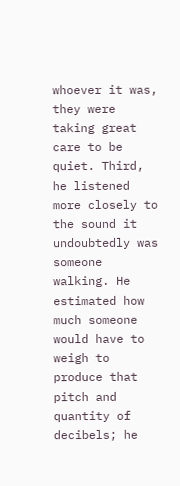whoever it was, they were taking great care to be quiet. Third, he listened more closely to the sound it undoubtedly was someone walking. He estimated how much someone would have to weigh to produce that pitch and quantity of decibels; he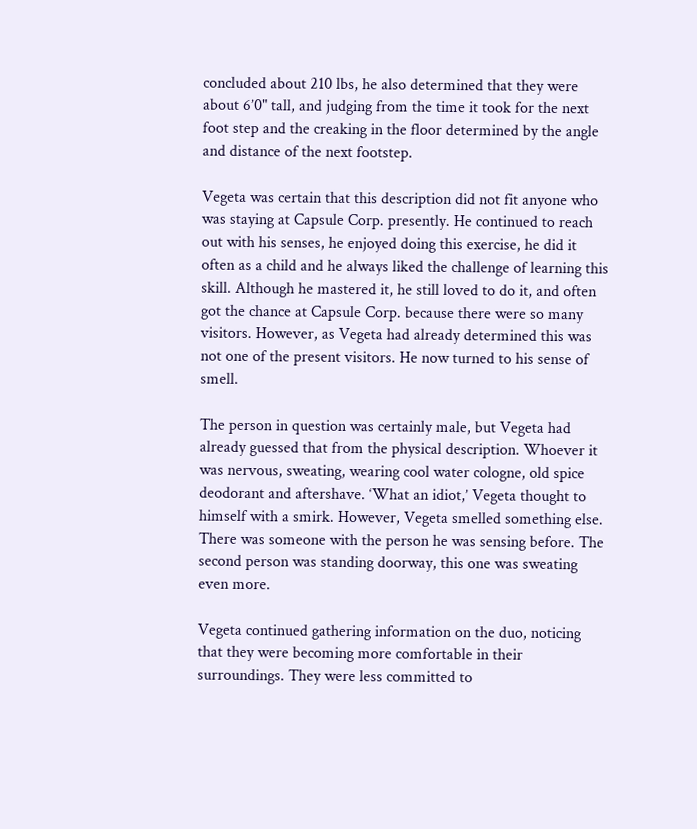concluded about 210 lbs, he also determined that they were about 6’0" tall, and judging from the time it took for the next foot step and the creaking in the floor determined by the angle and distance of the next footstep.

Vegeta was certain that this description did not fit anyone who was staying at Capsule Corp. presently. He continued to reach out with his senses, he enjoyed doing this exercise, he did it often as a child and he always liked the challenge of learning this skill. Although he mastered it, he still loved to do it, and often got the chance at Capsule Corp. because there were so many visitors. However, as Vegeta had already determined this was not one of the present visitors. He now turned to his sense of smell.

The person in question was certainly male, but Vegeta had already guessed that from the physical description. Whoever it was nervous, sweating, wearing cool water cologne, old spice deodorant and aftershave. ‘What an idiot,’ Vegeta thought to himself with a smirk. However, Vegeta smelled something else. There was someone with the person he was sensing before. The second person was standing doorway, this one was sweating even more.

Vegeta continued gathering information on the duo, noticing that they were becoming more comfortable in their surroundings. They were less committed to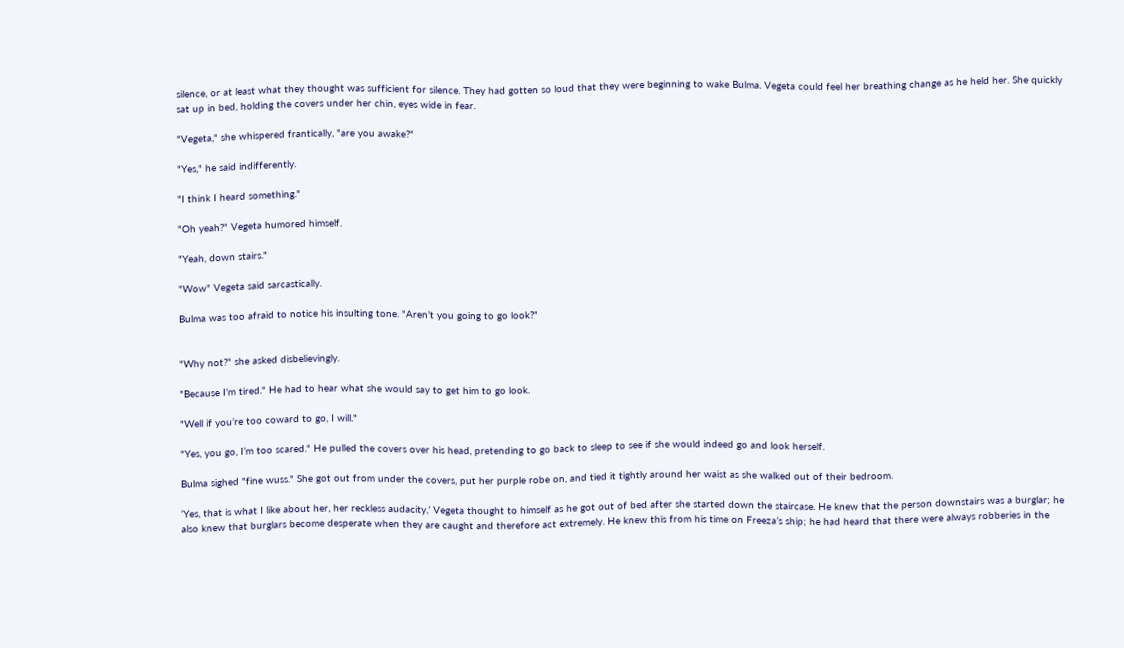silence, or at least what they thought was sufficient for silence. They had gotten so loud that they were beginning to wake Bulma. Vegeta could feel her breathing change as he held her. She quickly sat up in bed, holding the covers under her chin, eyes wide in fear.

"Vegeta," she whispered frantically, "are you awake?"

"Yes," he said indifferently.

"I think I heard something."

"Oh yeah?" Vegeta humored himself.

"Yeah, down stairs."

"Wow" Vegeta said sarcastically.

Bulma was too afraid to notice his insulting tone. "Aren’t you going to go look?"


"Why not?" she asked disbelievingly.

"Because I’m tired." He had to hear what she would say to get him to go look.

"Well if you’re too coward to go, I will."

"Yes, you go, I’m too scared." He pulled the covers over his head, pretending to go back to sleep to see if she would indeed go and look herself.

Bulma sighed "fine wuss." She got out from under the covers, put her purple robe on, and tied it tightly around her waist as she walked out of their bedroom.

‘Yes, that is what I like about her, her reckless audacity,’ Vegeta thought to himself as he got out of bed after she started down the staircase. He knew that the person downstairs was a burglar; he also knew that burglars become desperate when they are caught and therefore act extremely. He knew this from his time on Freeza’s ship; he had heard that there were always robberies in the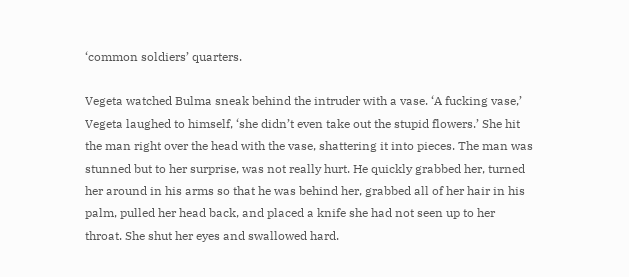‘common soldiers’ quarters.

Vegeta watched Bulma sneak behind the intruder with a vase. ‘A fucking vase,’ Vegeta laughed to himself, ‘she didn’t even take out the stupid flowers.’ She hit the man right over the head with the vase, shattering it into pieces. The man was stunned but to her surprise, was not really hurt. He quickly grabbed her, turned her around in his arms so that he was behind her, grabbed all of her hair in his palm, pulled her head back, and placed a knife she had not seen up to her throat. She shut her eyes and swallowed hard.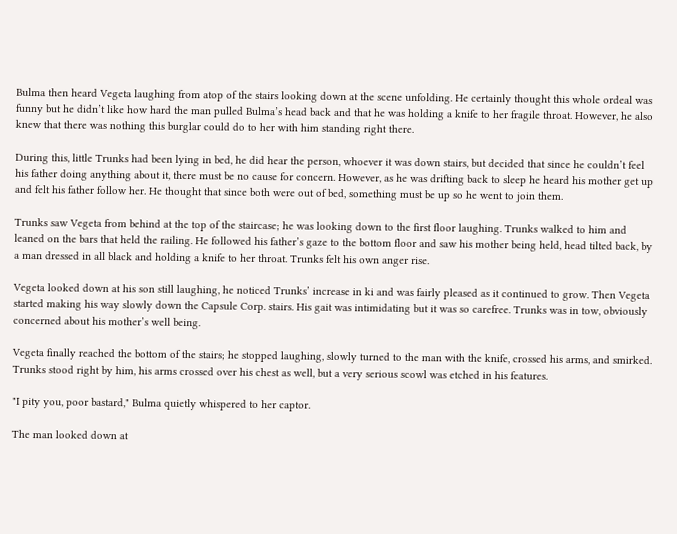Bulma then heard Vegeta laughing from atop of the stairs looking down at the scene unfolding. He certainly thought this whole ordeal was funny but he didn’t like how hard the man pulled Bulma’s head back and that he was holding a knife to her fragile throat. However, he also knew that there was nothing this burglar could do to her with him standing right there.

During this, little Trunks had been lying in bed, he did hear the person, whoever it was down stairs, but decided that since he couldn’t feel his father doing anything about it, there must be no cause for concern. However, as he was drifting back to sleep he heard his mother get up and felt his father follow her. He thought that since both were out of bed, something must be up so he went to join them.

Trunks saw Vegeta from behind at the top of the staircase; he was looking down to the first floor laughing. Trunks walked to him and leaned on the bars that held the railing. He followed his father’s gaze to the bottom floor and saw his mother being held, head tilted back, by a man dressed in all black and holding a knife to her throat. Trunks felt his own anger rise.

Vegeta looked down at his son still laughing, he noticed Trunks’ increase in ki and was fairly pleased as it continued to grow. Then Vegeta started making his way slowly down the Capsule Corp. stairs. His gait was intimidating but it was so carefree. Trunks was in tow, obviously concerned about his mother’s well being.

Vegeta finally reached the bottom of the stairs; he stopped laughing, slowly turned to the man with the knife, crossed his arms, and smirked. Trunks stood right by him, his arms crossed over his chest as well, but a very serious scowl was etched in his features.

"I pity you, poor bastard," Bulma quietly whispered to her captor.

The man looked down at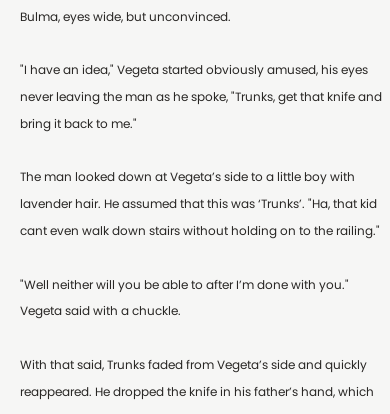Bulma, eyes wide, but unconvinced.

"I have an idea," Vegeta started obviously amused, his eyes never leaving the man as he spoke, "Trunks, get that knife and bring it back to me."

The man looked down at Vegeta’s side to a little boy with lavender hair. He assumed that this was ‘Trunks’. "Ha, that kid cant even walk down stairs without holding on to the railing."

"Well neither will you be able to after I’m done with you." Vegeta said with a chuckle.

With that said, Trunks faded from Vegeta’s side and quickly reappeared. He dropped the knife in his father’s hand, which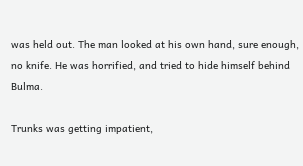was held out. The man looked at his own hand, sure enough, no knife. He was horrified, and tried to hide himself behind Bulma.

Trunks was getting impatient,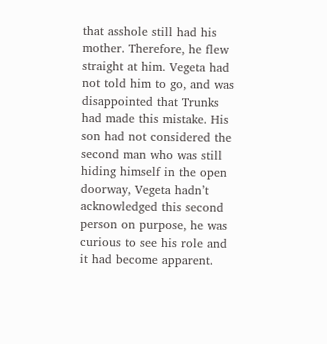that asshole still had his mother. Therefore, he flew straight at him. Vegeta had not told him to go, and was disappointed that Trunks had made this mistake. His son had not considered the second man who was still hiding himself in the open doorway, Vegeta hadn’t acknowledged this second person on purpose, he was curious to see his role and it had become apparent.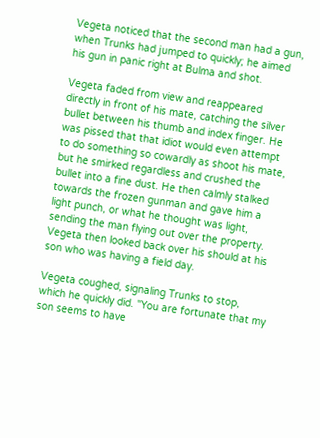Vegeta noticed that the second man had a gun, when Trunks had jumped to quickly; he aimed his gun in panic right at Bulma and shot.

Vegeta faded from view and reappeared directly in front of his mate, catching the silver bullet between his thumb and index finger. He was pissed that that idiot would even attempt to do something so cowardly as shoot his mate, but he smirked regardless and crushed the bullet into a fine dust. He then calmly stalked towards the frozen gunman and gave him a light punch, or what he thought was light, sending the man flying out over the property. Vegeta then looked back over his should at his son who was having a field day.

Vegeta coughed, signaling Trunks to stop, which he quickly did. "You are fortunate that my son seems to have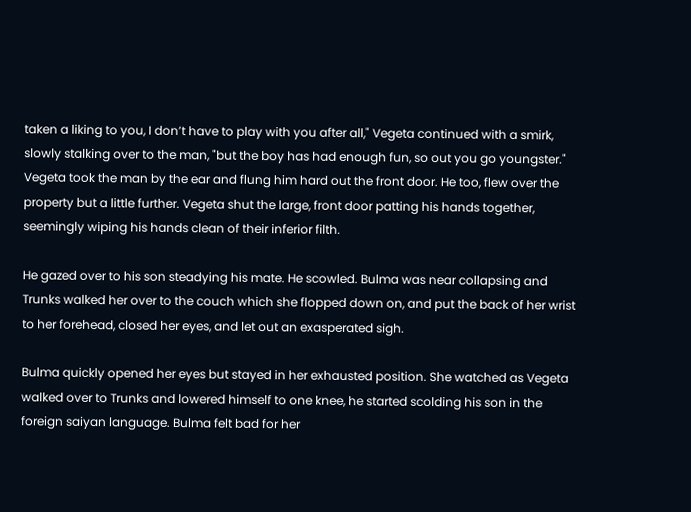taken a liking to you, I don’t have to play with you after all," Vegeta continued with a smirk, slowly stalking over to the man, "but the boy has had enough fun, so out you go youngster." Vegeta took the man by the ear and flung him hard out the front door. He too, flew over the property but a little further. Vegeta shut the large, front door patting his hands together, seemingly wiping his hands clean of their inferior filth.

He gazed over to his son steadying his mate. He scowled. Bulma was near collapsing and Trunks walked her over to the couch which she flopped down on, and put the back of her wrist to her forehead, closed her eyes, and let out an exasperated sigh.

Bulma quickly opened her eyes but stayed in her exhausted position. She watched as Vegeta walked over to Trunks and lowered himself to one knee, he started scolding his son in the foreign saiyan language. Bulma felt bad for her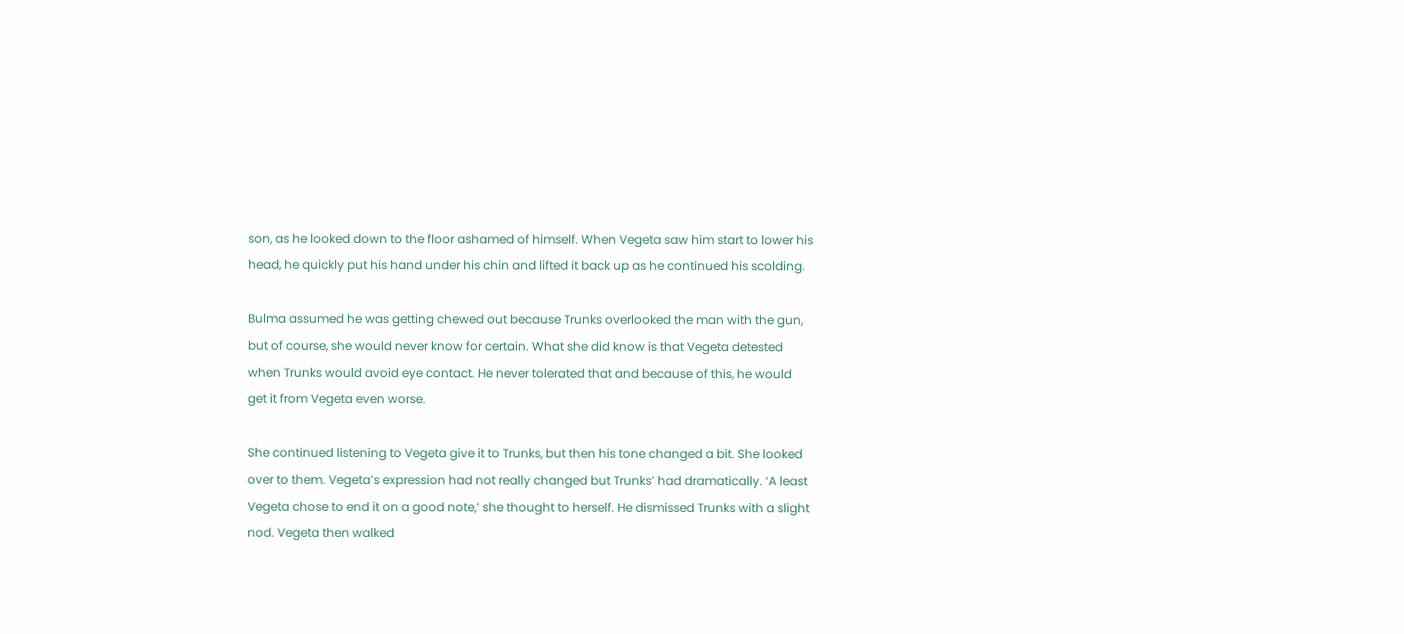son, as he looked down to the floor ashamed of himself. When Vegeta saw him start to lower his head, he quickly put his hand under his chin and lifted it back up as he continued his scolding.

Bulma assumed he was getting chewed out because Trunks overlooked the man with the gun, but of course, she would never know for certain. What she did know is that Vegeta detested when Trunks would avoid eye contact. He never tolerated that and because of this, he would get it from Vegeta even worse.

She continued listening to Vegeta give it to Trunks, but then his tone changed a bit. She looked over to them. Vegeta’s expression had not really changed but Trunks’ had dramatically. ‘A least Vegeta chose to end it on a good note,’ she thought to herself. He dismissed Trunks with a slight nod. Vegeta then walked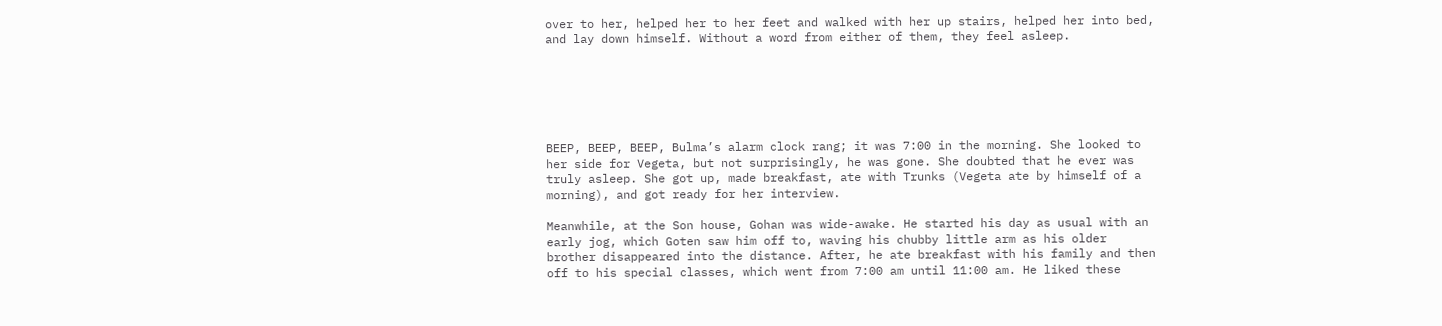over to her, helped her to her feet and walked with her up stairs, helped her into bed, and lay down himself. Without a word from either of them, they feel asleep.






BEEP, BEEP, BEEP, Bulma’s alarm clock rang; it was 7:00 in the morning. She looked to her side for Vegeta, but not surprisingly, he was gone. She doubted that he ever was truly asleep. She got up, made breakfast, ate with Trunks (Vegeta ate by himself of a morning), and got ready for her interview.

Meanwhile, at the Son house, Gohan was wide-awake. He started his day as usual with an early jog, which Goten saw him off to, waving his chubby little arm as his older brother disappeared into the distance. After, he ate breakfast with his family and then off to his special classes, which went from 7:00 am until 11:00 am. He liked these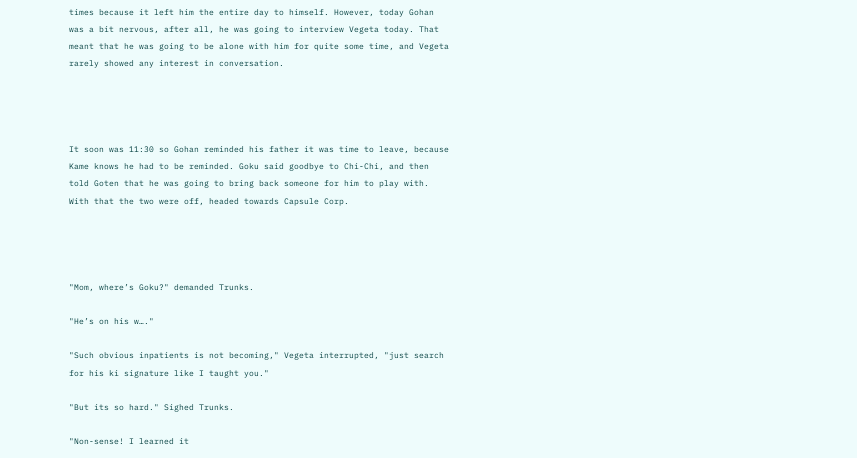times because it left him the entire day to himself. However, today Gohan was a bit nervous, after all, he was going to interview Vegeta today. That meant that he was going to be alone with him for quite some time, and Vegeta rarely showed any interest in conversation.




It soon was 11:30 so Gohan reminded his father it was time to leave, because Kame knows he had to be reminded. Goku said goodbye to Chi-Chi, and then told Goten that he was going to bring back someone for him to play with. With that the two were off, headed towards Capsule Corp.




"Mom, where’s Goku?" demanded Trunks.

"He’s on his w…."

"Such obvious inpatients is not becoming," Vegeta interrupted, "just search for his ki signature like I taught you."

"But its so hard." Sighed Trunks.

"Non-sense! I learned it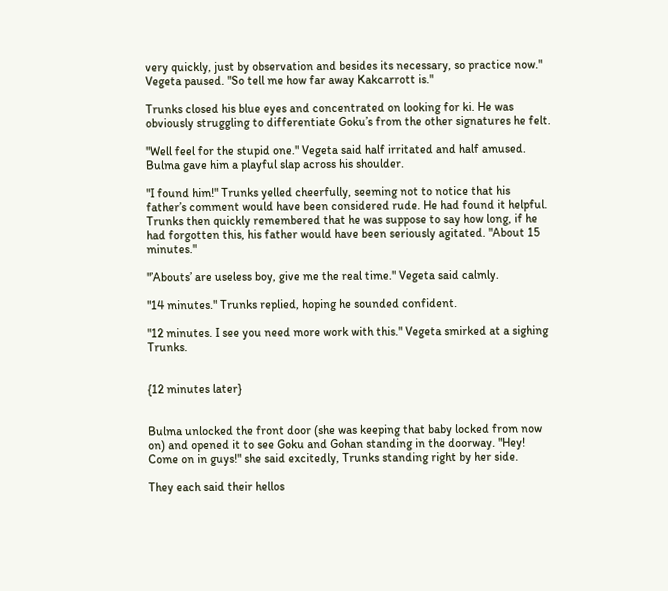very quickly, just by observation and besides its necessary, so practice now." Vegeta paused. "So tell me how far away Kakcarrott is."

Trunks closed his blue eyes and concentrated on looking for ki. He was obviously struggling to differentiate Goku’s from the other signatures he felt.

"Well feel for the stupid one." Vegeta said half irritated and half amused. Bulma gave him a playful slap across his shoulder.

"I found him!" Trunks yelled cheerfully, seeming not to notice that his father’s comment would have been considered rude. He had found it helpful. Trunks then quickly remembered that he was suppose to say how long, if he had forgotten this, his father would have been seriously agitated. "About 15 minutes."

"’Abouts’ are useless boy, give me the real time." Vegeta said calmly.

"14 minutes." Trunks replied, hoping he sounded confident.

"12 minutes. I see you need more work with this." Vegeta smirked at a sighing Trunks.


{12 minutes later}


Bulma unlocked the front door (she was keeping that baby locked from now on) and opened it to see Goku and Gohan standing in the doorway. "Hey! Come on in guys!" she said excitedly, Trunks standing right by her side.

They each said their hellos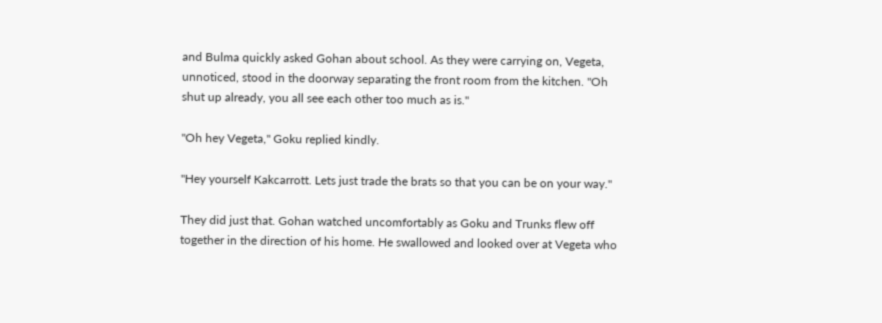and Bulma quickly asked Gohan about school. As they were carrying on, Vegeta, unnoticed, stood in the doorway separating the front room from the kitchen. "Oh shut up already, you all see each other too much as is."

"Oh hey Vegeta," Goku replied kindly.

"Hey yourself Kakcarrott. Lets just trade the brats so that you can be on your way."

They did just that. Gohan watched uncomfortably as Goku and Trunks flew off together in the direction of his home. He swallowed and looked over at Vegeta who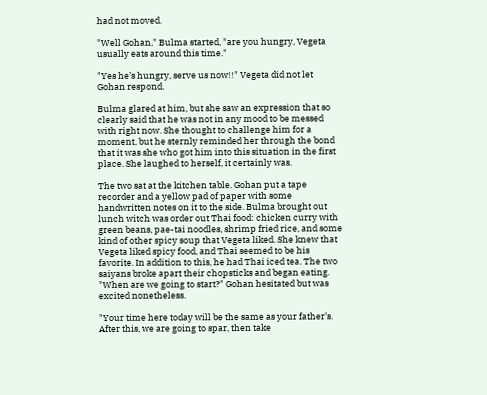had not moved.

"Well Gohan," Bulma started, "are you hungry, Vegeta usually eats around this time."

"Yes he’s hungry, serve us now!!" Vegeta did not let Gohan respond.

Bulma glared at him, but she saw an expression that so clearly said that he was not in any mood to be messed with right now. She thought to challenge him for a moment, but he sternly reminded her through the bond that it was she who got him into this situation in the first place. She laughed to herself, it certainly was.

The two sat at the kitchen table. Gohan put a tape recorder and a yellow pad of paper with some handwritten notes on it to the side. Bulma brought out lunch witch was order out Thai food: chicken curry with green beans, pae-tai noodles, shrimp fried rice, and some kind of other spicy soup that Vegeta liked. She knew that Vegeta liked spicy food, and Thai seemed to be his favorite. In addition to this, he had Thai iced tea. The two saiyans broke apart their chopsticks and began eating. "When are we going to start?" Gohan hesitated but was excited nonetheless.

"Your time here today will be the same as your father’s. After this, we are going to spar, then take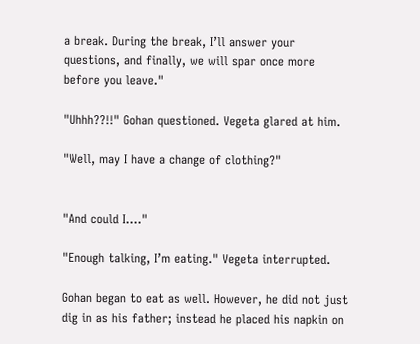a break. During the break, I’ll answer your questions, and finally, we will spar once more before you leave."

"Uhhh??!!" Gohan questioned. Vegeta glared at him.

"Well, may I have a change of clothing?"


"And could I…."

"Enough talking, I’m eating." Vegeta interrupted.

Gohan began to eat as well. However, he did not just dig in as his father; instead he placed his napkin on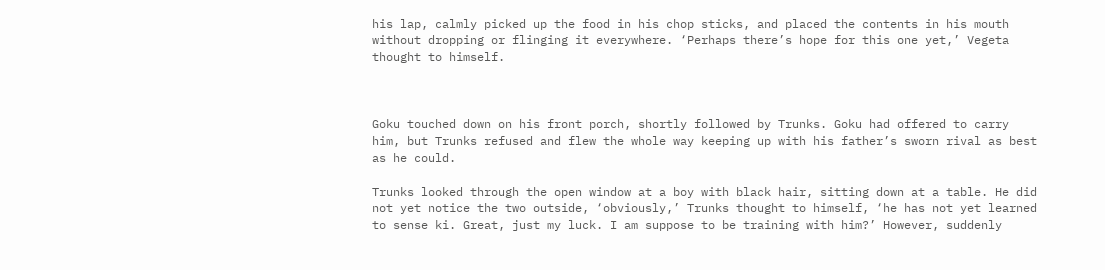his lap, calmly picked up the food in his chop sticks, and placed the contents in his mouth without dropping or flinging it everywhere. ‘Perhaps there’s hope for this one yet,’ Vegeta thought to himself.



Goku touched down on his front porch, shortly followed by Trunks. Goku had offered to carry him, but Trunks refused and flew the whole way keeping up with his father’s sworn rival as best as he could.

Trunks looked through the open window at a boy with black hair, sitting down at a table. He did not yet notice the two outside, ‘obviously,’ Trunks thought to himself, ‘he has not yet learned to sense ki. Great, just my luck. I am suppose to be training with him?’ However, suddenly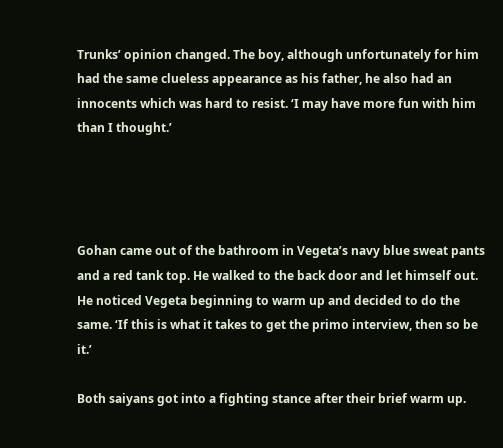Trunks’ opinion changed. The boy, although unfortunately for him had the same clueless appearance as his father, he also had an innocents which was hard to resist. ‘I may have more fun with him than I thought.’




Gohan came out of the bathroom in Vegeta’s navy blue sweat pants and a red tank top. He walked to the back door and let himself out. He noticed Vegeta beginning to warm up and decided to do the same. ‘If this is what it takes to get the primo interview, then so be it.’

Both saiyans got into a fighting stance after their brief warm up.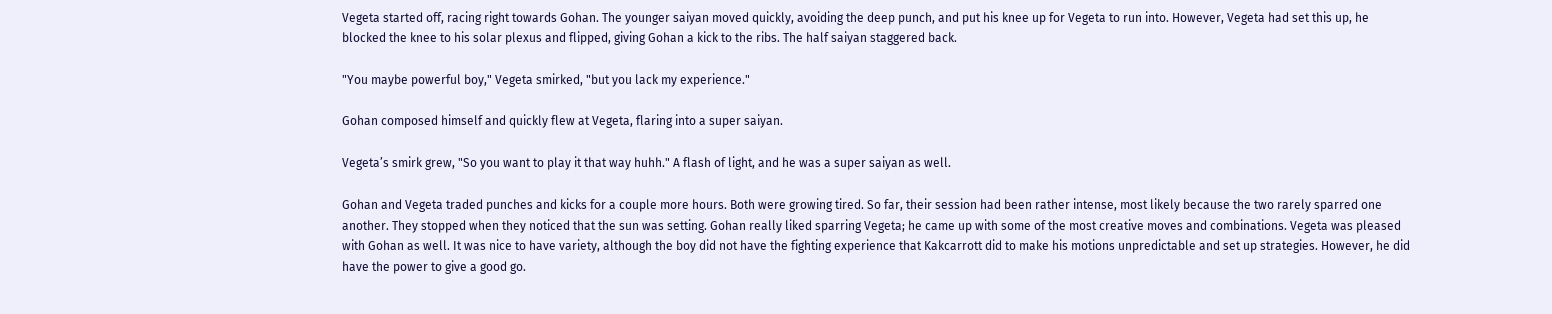Vegeta started off, racing right towards Gohan. The younger saiyan moved quickly, avoiding the deep punch, and put his knee up for Vegeta to run into. However, Vegeta had set this up, he blocked the knee to his solar plexus and flipped, giving Gohan a kick to the ribs. The half saiyan staggered back.

"You maybe powerful boy," Vegeta smirked, "but you lack my experience."

Gohan composed himself and quickly flew at Vegeta, flaring into a super saiyan.

Vegeta’s smirk grew, "So you want to play it that way huhh." A flash of light, and he was a super saiyan as well.

Gohan and Vegeta traded punches and kicks for a couple more hours. Both were growing tired. So far, their session had been rather intense, most likely because the two rarely sparred one another. They stopped when they noticed that the sun was setting. Gohan really liked sparring Vegeta; he came up with some of the most creative moves and combinations. Vegeta was pleased with Gohan as well. It was nice to have variety, although the boy did not have the fighting experience that Kakcarrott did to make his motions unpredictable and set up strategies. However, he did have the power to give a good go.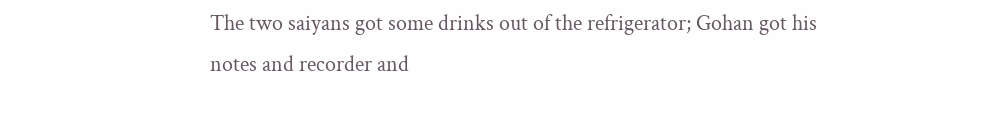The two saiyans got some drinks out of the refrigerator; Gohan got his notes and recorder and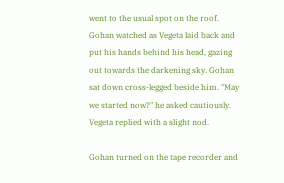went to the usual spot on the roof. Gohan watched as Vegeta laid back and put his hands behind his head, gazing out towards the darkening sky. Gohan sat down cross-legged beside him. "May we started now?" he asked cautiously. Vegeta replied with a slight nod.

Gohan turned on the tape recorder and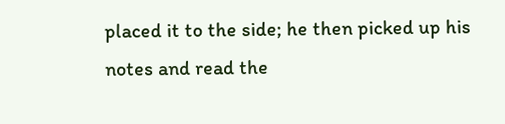placed it to the side; he then picked up his notes and read the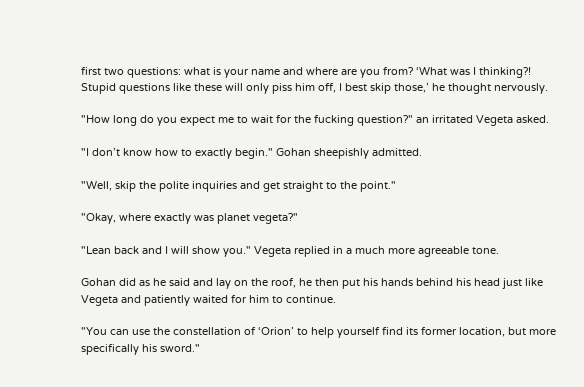first two questions: what is your name and where are you from? ‘What was I thinking?! Stupid questions like these will only piss him off, I best skip those,’ he thought nervously.

"How long do you expect me to wait for the fucking question?" an irritated Vegeta asked.

"I don’t know how to exactly begin." Gohan sheepishly admitted.

"Well, skip the polite inquiries and get straight to the point."

"Okay, where exactly was planet vegeta?"

"Lean back and I will show you." Vegeta replied in a much more agreeable tone.

Gohan did as he said and lay on the roof, he then put his hands behind his head just like Vegeta and patiently waited for him to continue.

"You can use the constellation of ‘Orion’ to help yourself find its former location, but more specifically his sword."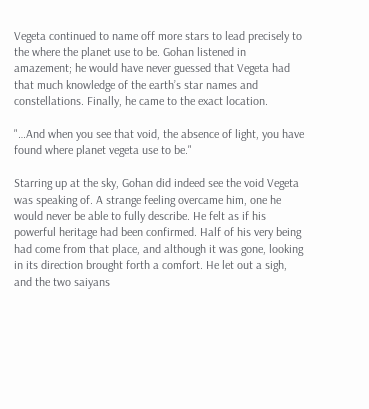Vegeta continued to name off more stars to lead precisely to the where the planet use to be. Gohan listened in amazement; he would have never guessed that Vegeta had that much knowledge of the earth’s star names and constellations. Finally, he came to the exact location.

"…And when you see that void, the absence of light, you have found where planet vegeta use to be."

Starring up at the sky, Gohan did indeed see the void Vegeta was speaking of. A strange feeling overcame him, one he would never be able to fully describe. He felt as if his powerful heritage had been confirmed. Half of his very being had come from that place, and although it was gone, looking in its direction brought forth a comfort. He let out a sigh, and the two saiyans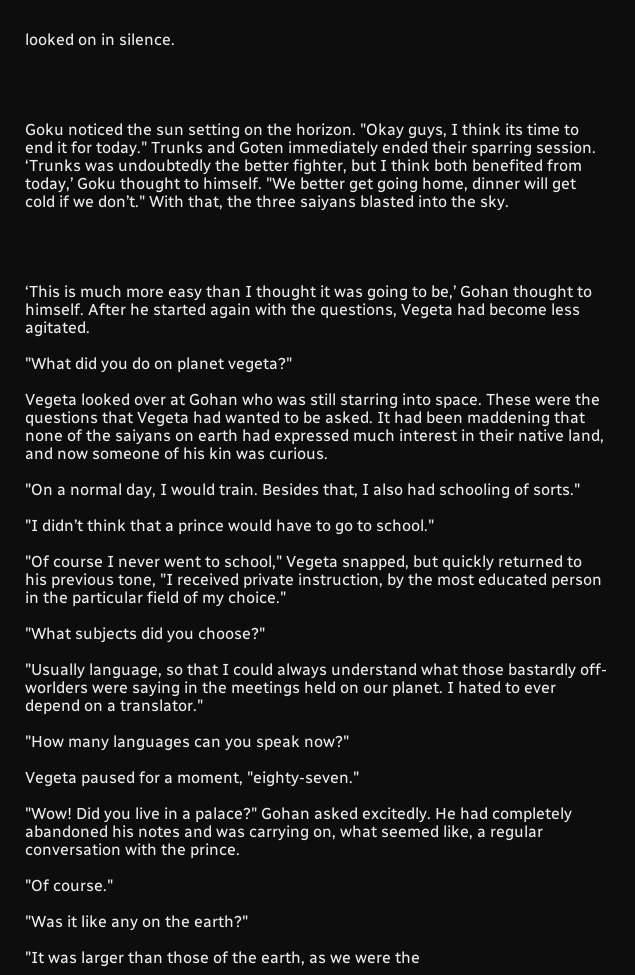looked on in silence.




Goku noticed the sun setting on the horizon. "Okay guys, I think its time to end it for today." Trunks and Goten immediately ended their sparring session. ‘Trunks was undoubtedly the better fighter, but I think both benefited from today,’ Goku thought to himself. "We better get going home, dinner will get cold if we don’t." With that, the three saiyans blasted into the sky.




‘This is much more easy than I thought it was going to be,’ Gohan thought to himself. After he started again with the questions, Vegeta had become less agitated.

"What did you do on planet vegeta?"

Vegeta looked over at Gohan who was still starring into space. These were the questions that Vegeta had wanted to be asked. It had been maddening that none of the saiyans on earth had expressed much interest in their native land, and now someone of his kin was curious.

"On a normal day, I would train. Besides that, I also had schooling of sorts."

"I didn’t think that a prince would have to go to school."

"Of course I never went to school," Vegeta snapped, but quickly returned to his previous tone, "I received private instruction, by the most educated person in the particular field of my choice."

"What subjects did you choose?"

"Usually language, so that I could always understand what those bastardly off-worlders were saying in the meetings held on our planet. I hated to ever depend on a translator."

"How many languages can you speak now?"

Vegeta paused for a moment, "eighty-seven."

"Wow! Did you live in a palace?" Gohan asked excitedly. He had completely abandoned his notes and was carrying on, what seemed like, a regular conversation with the prince.

"Of course."

"Was it like any on the earth?"

"It was larger than those of the earth, as we were the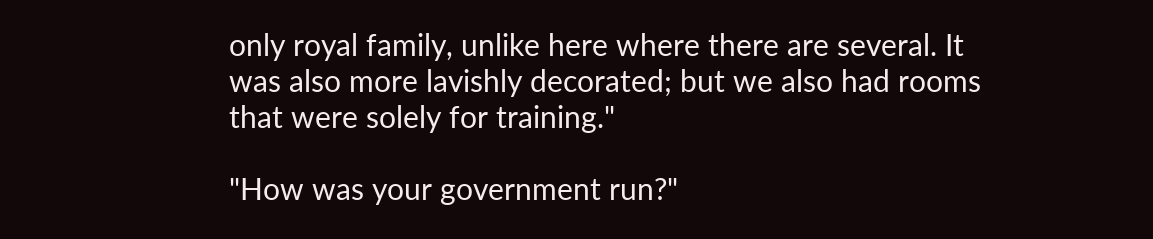only royal family, unlike here where there are several. It was also more lavishly decorated; but we also had rooms that were solely for training."

"How was your government run?"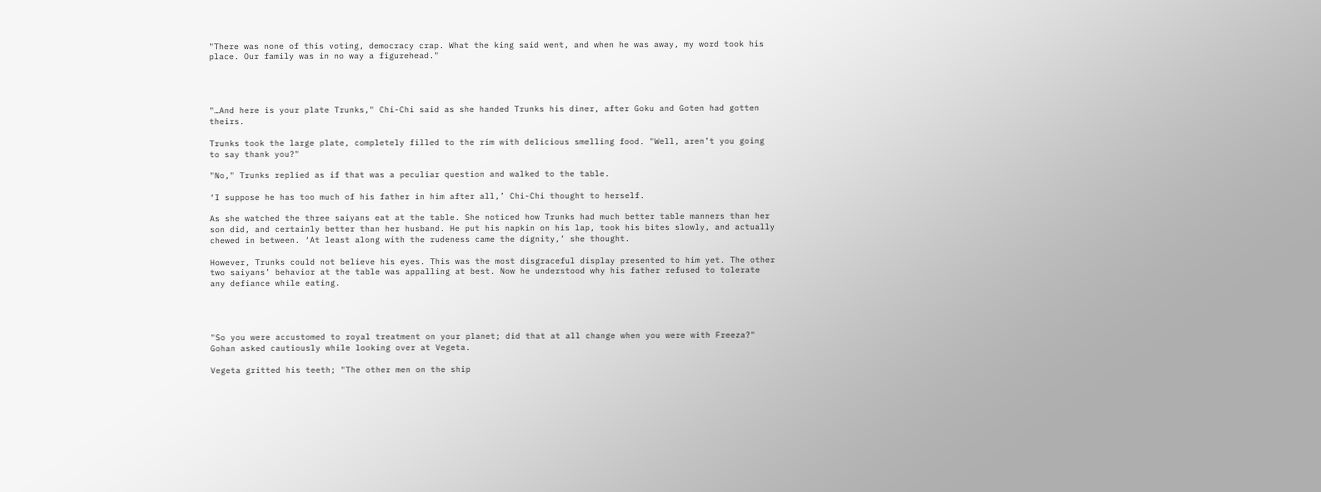"There was none of this voting, democracy crap. What the king said went, and when he was away, my word took his place. Our family was in no way a figurehead."




"…And here is your plate Trunks," Chi-Chi said as she handed Trunks his diner, after Goku and Goten had gotten theirs.

Trunks took the large plate, completely filled to the rim with delicious smelling food. "Well, aren’t you going to say thank you?"

"No," Trunks replied as if that was a peculiar question and walked to the table.

‘I suppose he has too much of his father in him after all,’ Chi-Chi thought to herself.

As she watched the three saiyans eat at the table. She noticed how Trunks had much better table manners than her son did, and certainly better than her husband. He put his napkin on his lap, took his bites slowly, and actually chewed in between. ‘At least along with the rudeness came the dignity,’ she thought.

However, Trunks could not believe his eyes. This was the most disgraceful display presented to him yet. The other two saiyans’ behavior at the table was appalling at best. Now he understood why his father refused to tolerate any defiance while eating.




"So you were accustomed to royal treatment on your planet; did that at all change when you were with Freeza?" Gohan asked cautiously while looking over at Vegeta.

Vegeta gritted his teeth; "The other men on the ship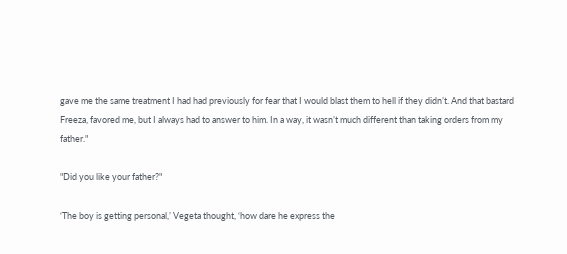gave me the same treatment I had had previously for fear that I would blast them to hell if they didn’t. And that bastard Freeza, favored me, but I always had to answer to him. In a way, it wasn’t much different than taking orders from my father."

"Did you like your father?"

‘The boy is getting personal,’ Vegeta thought, ‘how dare he express the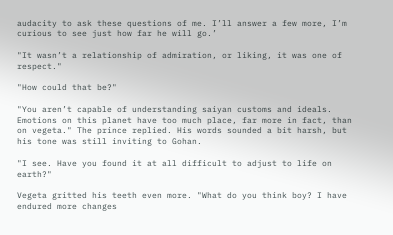audacity to ask these questions of me. I’ll answer a few more, I’m curious to see just how far he will go.’

"It wasn’t a relationship of admiration, or liking, it was one of respect."

"How could that be?"

"You aren’t capable of understanding saiyan customs and ideals. Emotions on this planet have too much place, far more in fact, than on vegeta." The prince replied. His words sounded a bit harsh, but his tone was still inviting to Gohan.

"I see. Have you found it at all difficult to adjust to life on earth?"

Vegeta gritted his teeth even more. "What do you think boy? I have endured more changes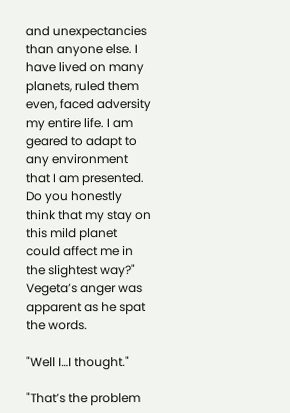and unexpectancies than anyone else. I have lived on many planets, ruled them even, faced adversity my entire life. I am geared to adapt to any environment that I am presented. Do you honestly think that my stay on this mild planet could affect me in the slightest way?" Vegeta’s anger was apparent as he spat the words.

"Well I…I thought."

"That’s the problem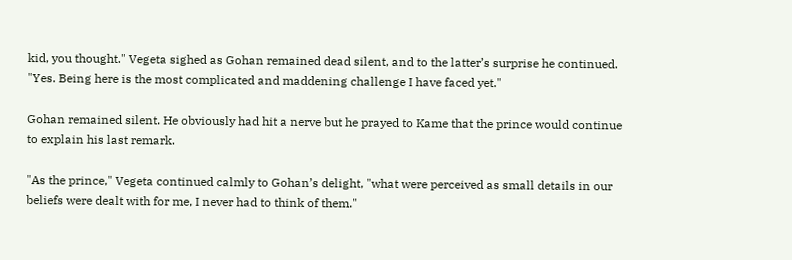kid, you thought." Vegeta sighed as Gohan remained dead silent, and to the latter’s surprise he continued. "Yes. Being here is the most complicated and maddening challenge I have faced yet."

Gohan remained silent. He obviously had hit a nerve but he prayed to Kame that the prince would continue to explain his last remark.

"As the prince," Vegeta continued calmly to Gohan’s delight, "what were perceived as small details in our beliefs were dealt with for me, I never had to think of them."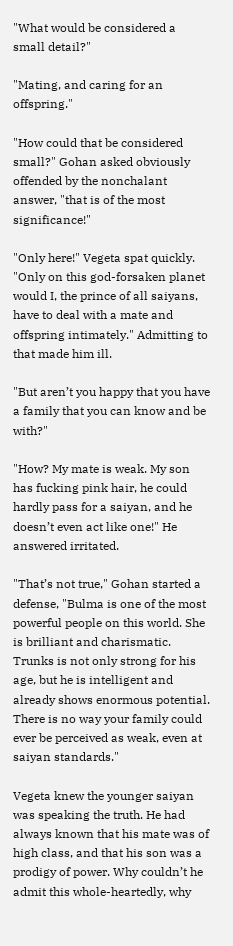"What would be considered a small detail?"

"Mating, and caring for an offspring."

"How could that be considered small?" Gohan asked obviously offended by the nonchalant answer, "that is of the most significance!"

"Only here!" Vegeta spat quickly. "Only on this god-forsaken planet would I, the prince of all saiyans, have to deal with a mate and offspring intimately." Admitting to that made him ill.

"But aren’t you happy that you have a family that you can know and be with?"

"How? My mate is weak. My son has fucking pink hair, he could hardly pass for a saiyan, and he doesn’t even act like one!" He answered irritated.

"That’s not true," Gohan started a defense, "Bulma is one of the most powerful people on this world. She is brilliant and charismatic. Trunks is not only strong for his age, but he is intelligent and already shows enormous potential. There is no way your family could ever be perceived as weak, even at saiyan standards."

Vegeta knew the younger saiyan was speaking the truth. He had always known that his mate was of high class, and that his son was a prodigy of power. Why couldn’t he admit this whole-heartedly, why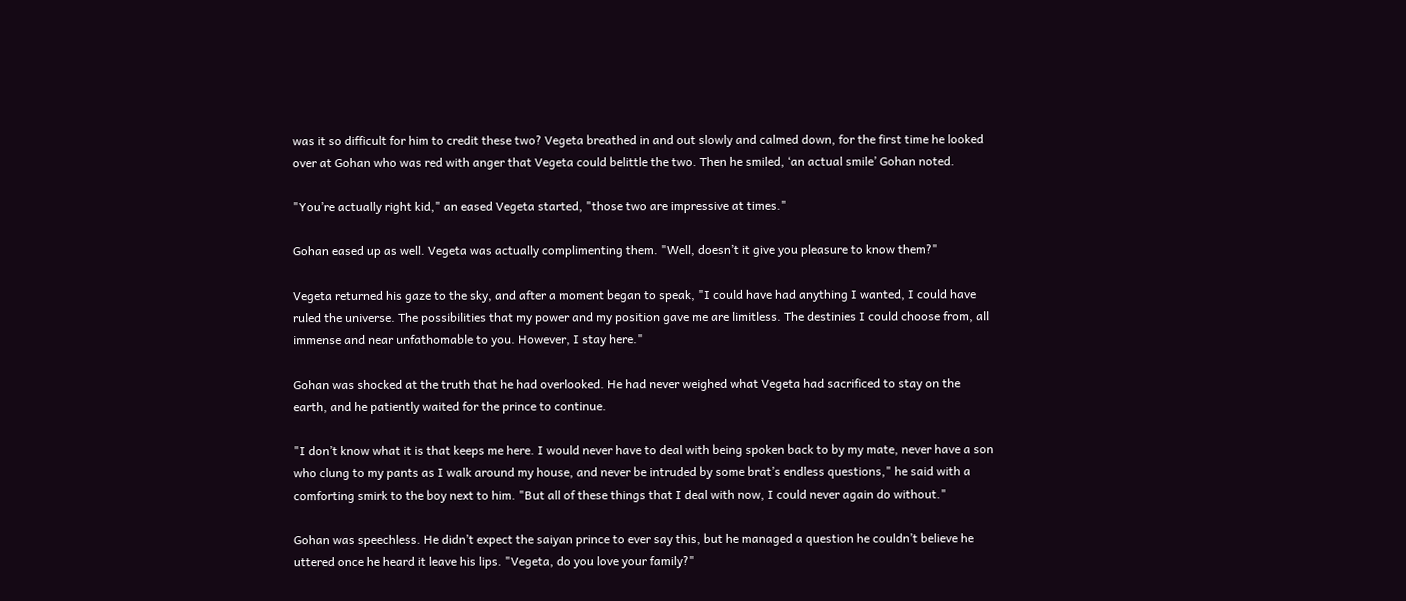was it so difficult for him to credit these two? Vegeta breathed in and out slowly and calmed down, for the first time he looked over at Gohan who was red with anger that Vegeta could belittle the two. Then he smiled, ‘an actual smile’ Gohan noted.

"You’re actually right kid," an eased Vegeta started, "those two are impressive at times."

Gohan eased up as well. Vegeta was actually complimenting them. "Well, doesn’t it give you pleasure to know them?"

Vegeta returned his gaze to the sky, and after a moment began to speak, "I could have had anything I wanted, I could have ruled the universe. The possibilities that my power and my position gave me are limitless. The destinies I could choose from, all immense and near unfathomable to you. However, I stay here."

Gohan was shocked at the truth that he had overlooked. He had never weighed what Vegeta had sacrificed to stay on the earth, and he patiently waited for the prince to continue.

"I don’t know what it is that keeps me here. I would never have to deal with being spoken back to by my mate, never have a son who clung to my pants as I walk around my house, and never be intruded by some brat’s endless questions," he said with a comforting smirk to the boy next to him. "But all of these things that I deal with now, I could never again do without."

Gohan was speechless. He didn’t expect the saiyan prince to ever say this, but he managed a question he couldn’t believe he uttered once he heard it leave his lips. "Vegeta, do you love your family?"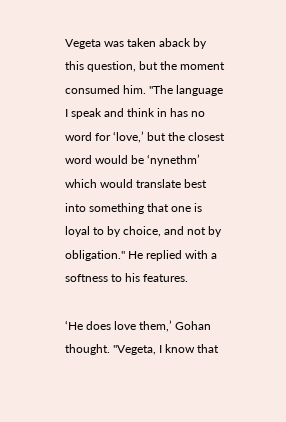Vegeta was taken aback by this question, but the moment consumed him. "The language I speak and think in has no word for ‘love,’ but the closest word would be ‘nynethm’ which would translate best into something that one is loyal to by choice, and not by obligation." He replied with a softness to his features.

‘He does love them,’ Gohan thought. "Vegeta, I know that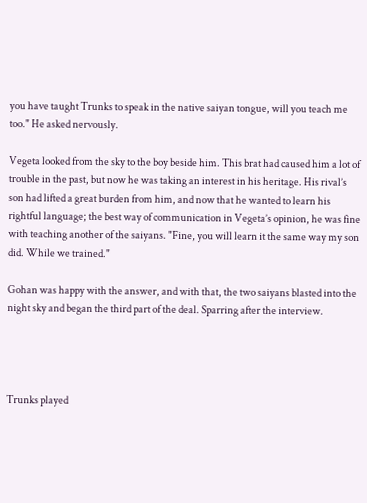you have taught Trunks to speak in the native saiyan tongue, will you teach me too." He asked nervously.

Vegeta looked from the sky to the boy beside him. This brat had caused him a lot of trouble in the past, but now he was taking an interest in his heritage. His rival’s son had lifted a great burden from him, and now that he wanted to learn his rightful language; the best way of communication in Vegeta’s opinion, he was fine with teaching another of the saiyans. "Fine, you will learn it the same way my son did. While we trained."

Gohan was happy with the answer, and with that, the two saiyans blasted into the night sky and began the third part of the deal. Sparring after the interview.




Trunks played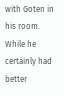with Goten in his room. While he certainly had better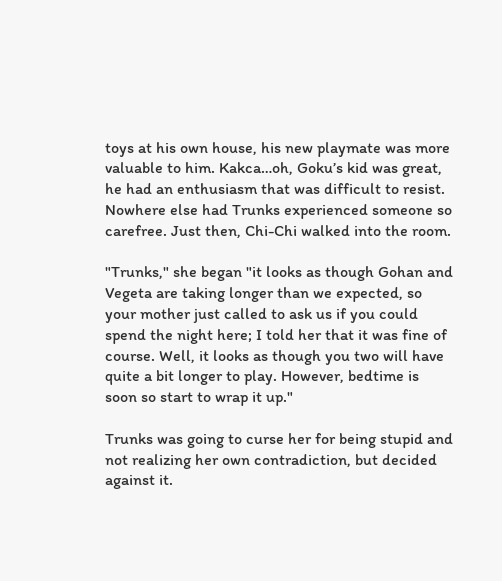toys at his own house, his new playmate was more valuable to him. Kakca…oh, Goku’s kid was great, he had an enthusiasm that was difficult to resist. Nowhere else had Trunks experienced someone so carefree. Just then, Chi-Chi walked into the room.

"Trunks," she began "it looks as though Gohan and Vegeta are taking longer than we expected, so your mother just called to ask us if you could spend the night here; I told her that it was fine of course. Well, it looks as though you two will have quite a bit longer to play. However, bedtime is soon so start to wrap it up."

Trunks was going to curse her for being stupid and not realizing her own contradiction, but decided against it.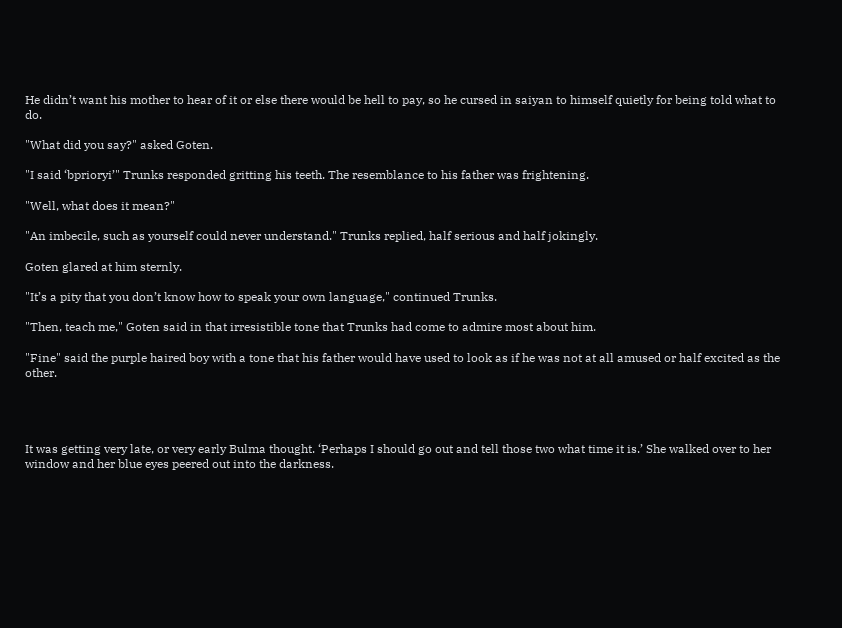He didn’t want his mother to hear of it or else there would be hell to pay, so he cursed in saiyan to himself quietly for being told what to do.

"What did you say?" asked Goten.

"I said ‘bprioryi’" Trunks responded gritting his teeth. The resemblance to his father was frightening.

"Well, what does it mean?"

"An imbecile, such as yourself could never understand." Trunks replied, half serious and half jokingly.

Goten glared at him sternly.

"It’s a pity that you don’t know how to speak your own language," continued Trunks.

"Then, teach me," Goten said in that irresistible tone that Trunks had come to admire most about him.

"Fine" said the purple haired boy with a tone that his father would have used to look as if he was not at all amused or half excited as the other.




It was getting very late, or very early Bulma thought. ‘Perhaps I should go out and tell those two what time it is.’ She walked over to her window and her blue eyes peered out into the darkness.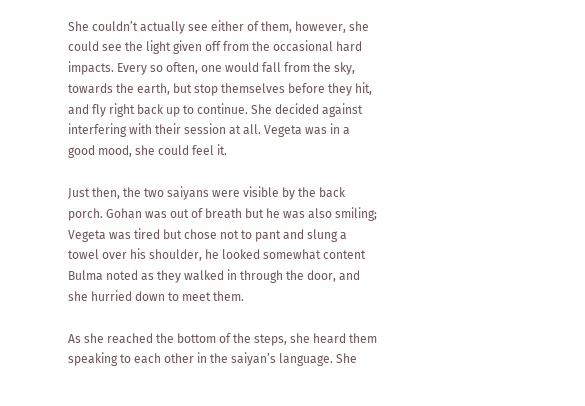She couldn’t actually see either of them, however, she could see the light given off from the occasional hard impacts. Every so often, one would fall from the sky, towards the earth, but stop themselves before they hit, and fly right back up to continue. She decided against interfering with their session at all. Vegeta was in a good mood, she could feel it.

Just then, the two saiyans were visible by the back porch. Gohan was out of breath but he was also smiling; Vegeta was tired but chose not to pant and slung a towel over his shoulder, he looked somewhat content Bulma noted as they walked in through the door, and she hurried down to meet them.

As she reached the bottom of the steps, she heard them speaking to each other in the saiyan’s language. She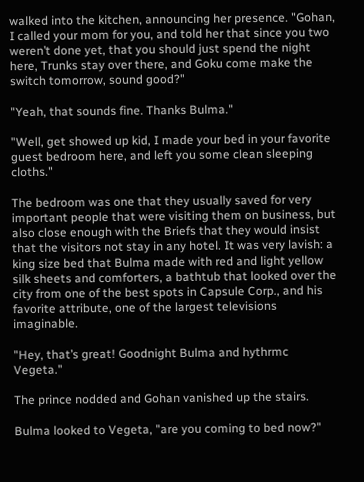walked into the kitchen, announcing her presence. "Gohan, I called your mom for you, and told her that since you two weren’t done yet, that you should just spend the night here, Trunks stay over there, and Goku come make the switch tomorrow, sound good?"

"Yeah, that sounds fine. Thanks Bulma."

"Well, get showed up kid, I made your bed in your favorite guest bedroom here, and left you some clean sleeping cloths."

The bedroom was one that they usually saved for very important people that were visiting them on business, but also close enough with the Briefs that they would insist that the visitors not stay in any hotel. It was very lavish: a king size bed that Bulma made with red and light yellow silk sheets and comforters, a bathtub that looked over the city from one of the best spots in Capsule Corp., and his favorite attribute, one of the largest televisions imaginable.

"Hey, that’s great! Goodnight Bulma and hythrmc Vegeta."

The prince nodded and Gohan vanished up the stairs.

Bulma looked to Vegeta, "are you coming to bed now?"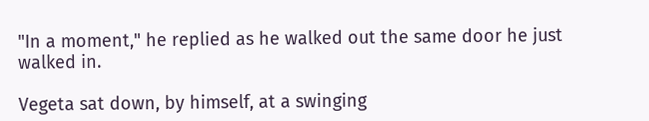"In a moment," he replied as he walked out the same door he just walked in.

Vegeta sat down, by himself, at a swinging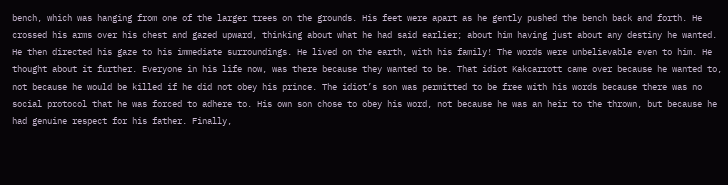bench, which was hanging from one of the larger trees on the grounds. His feet were apart as he gently pushed the bench back and forth. He crossed his arms over his chest and gazed upward, thinking about what he had said earlier; about him having just about any destiny he wanted. He then directed his gaze to his immediate surroundings. He lived on the earth, with his family! The words were unbelievable even to him. He thought about it further. Everyone in his life now, was there because they wanted to be. That idiot Kakcarrott came over because he wanted to, not because he would be killed if he did not obey his prince. The idiot’s son was permitted to be free with his words because there was no social protocol that he was forced to adhere to. His own son chose to obey his word, not because he was an heir to the thrown, but because he had genuine respect for his father. Finally,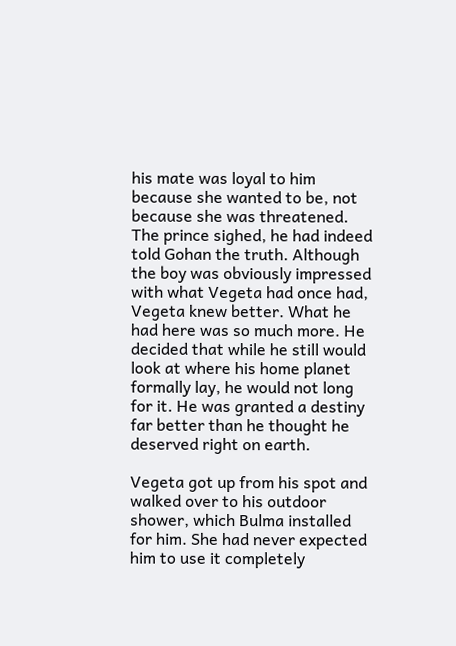his mate was loyal to him because she wanted to be, not because she was threatened. The prince sighed, he had indeed told Gohan the truth. Although the boy was obviously impressed with what Vegeta had once had, Vegeta knew better. What he had here was so much more. He decided that while he still would look at where his home planet formally lay, he would not long for it. He was granted a destiny far better than he thought he deserved right on earth.

Vegeta got up from his spot and walked over to his outdoor shower, which Bulma installed for him. She had never expected him to use it completely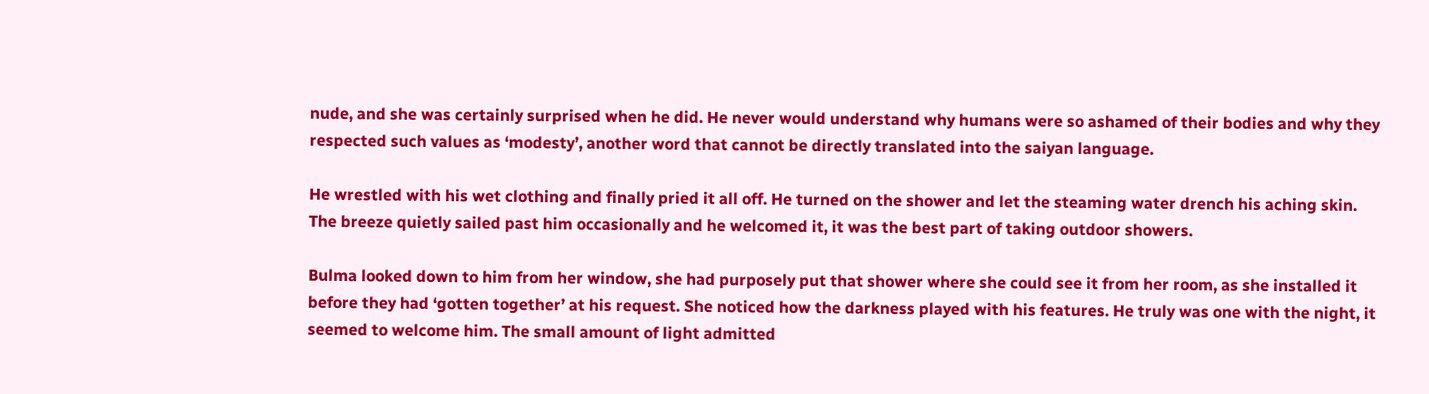nude, and she was certainly surprised when he did. He never would understand why humans were so ashamed of their bodies and why they respected such values as ‘modesty’, another word that cannot be directly translated into the saiyan language.

He wrestled with his wet clothing and finally pried it all off. He turned on the shower and let the steaming water drench his aching skin. The breeze quietly sailed past him occasionally and he welcomed it, it was the best part of taking outdoor showers.

Bulma looked down to him from her window, she had purposely put that shower where she could see it from her room, as she installed it before they had ‘gotten together’ at his request. She noticed how the darkness played with his features. He truly was one with the night, it seemed to welcome him. The small amount of light admitted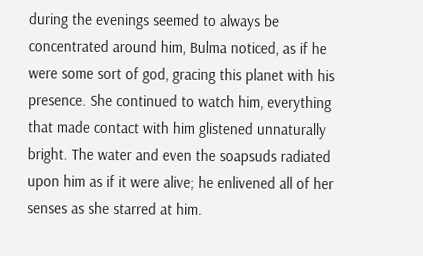during the evenings seemed to always be concentrated around him, Bulma noticed, as if he were some sort of god, gracing this planet with his presence. She continued to watch him, everything that made contact with him glistened unnaturally bright. The water and even the soapsuds radiated upon him as if it were alive; he enlivened all of her senses as she starred at him.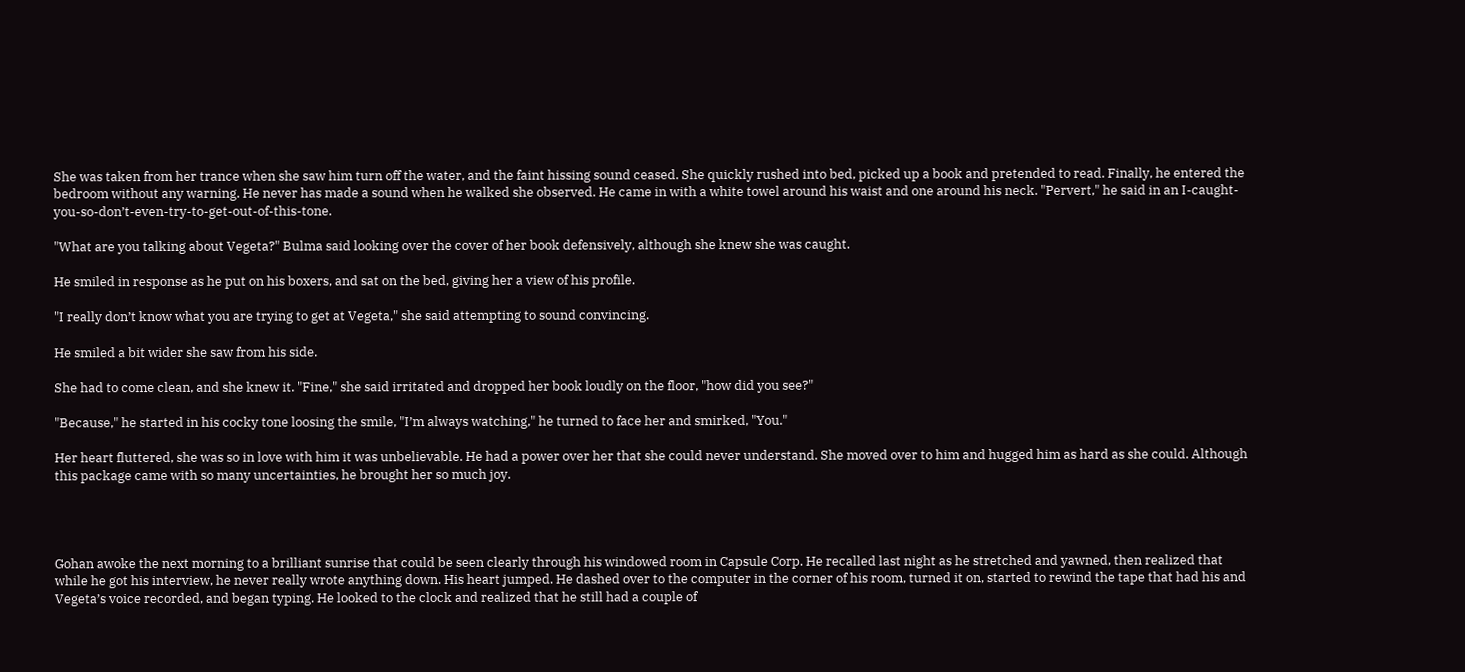She was taken from her trance when she saw him turn off the water, and the faint hissing sound ceased. She quickly rushed into bed, picked up a book and pretended to read. Finally, he entered the bedroom without any warning. He never has made a sound when he walked she observed. He came in with a white towel around his waist and one around his neck. "Pervert," he said in an I-caught-you-so-don’t-even-try-to-get-out-of-this-tone.

"What are you talking about Vegeta?" Bulma said looking over the cover of her book defensively, although she knew she was caught.

He smiled in response as he put on his boxers, and sat on the bed, giving her a view of his profile.

"I really don’t know what you are trying to get at Vegeta," she said attempting to sound convincing.

He smiled a bit wider she saw from his side.

She had to come clean, and she knew it. "Fine," she said irritated and dropped her book loudly on the floor, "how did you see?"

"Because," he started in his cocky tone loosing the smile, "I’m always watching," he turned to face her and smirked, "You."

Her heart fluttered, she was so in love with him it was unbelievable. He had a power over her that she could never understand. She moved over to him and hugged him as hard as she could. Although this package came with so many uncertainties, he brought her so much joy.




Gohan awoke the next morning to a brilliant sunrise that could be seen clearly through his windowed room in Capsule Corp. He recalled last night as he stretched and yawned, then realized that while he got his interview, he never really wrote anything down. His heart jumped. He dashed over to the computer in the corner of his room, turned it on, started to rewind the tape that had his and Vegeta’s voice recorded, and began typing. He looked to the clock and realized that he still had a couple of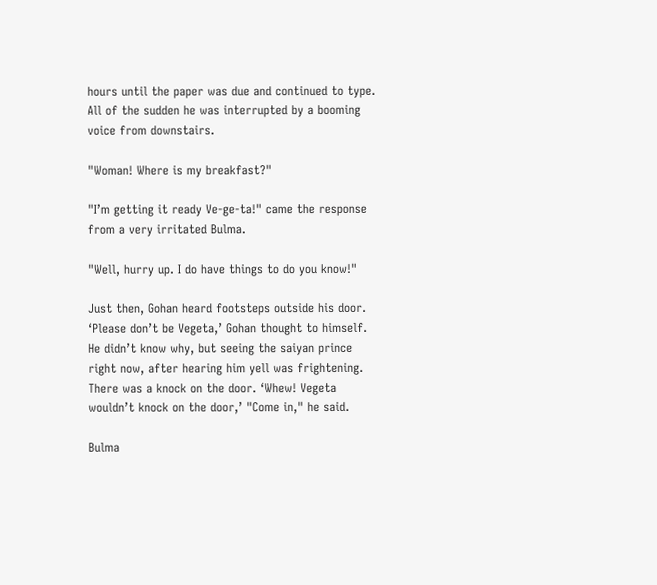hours until the paper was due and continued to type. All of the sudden he was interrupted by a booming voice from downstairs.

"Woman! Where is my breakfast?"

"I’m getting it ready Ve-ge-ta!" came the response from a very irritated Bulma.

"Well, hurry up. I do have things to do you know!"

Just then, Gohan heard footsteps outside his door. ‘Please don’t be Vegeta,’ Gohan thought to himself. He didn’t know why, but seeing the saiyan prince right now, after hearing him yell was frightening. There was a knock on the door. ‘Whew! Vegeta wouldn’t knock on the door,’ "Come in," he said.

Bulma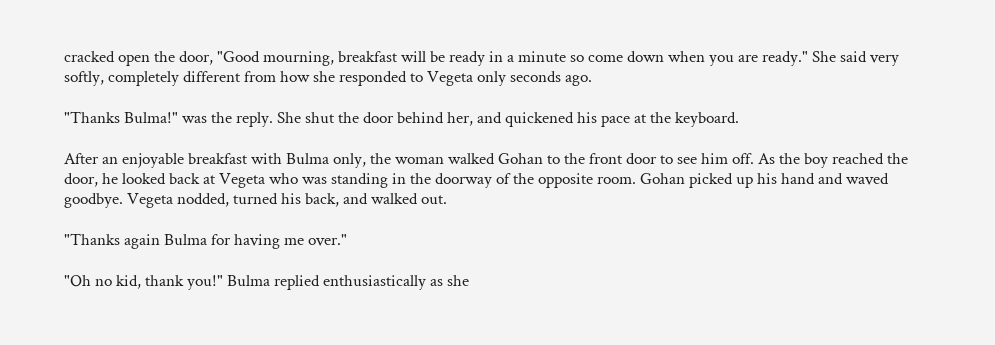cracked open the door, "Good mourning, breakfast will be ready in a minute so come down when you are ready." She said very softly, completely different from how she responded to Vegeta only seconds ago.

"Thanks Bulma!" was the reply. She shut the door behind her, and quickened his pace at the keyboard.

After an enjoyable breakfast with Bulma only, the woman walked Gohan to the front door to see him off. As the boy reached the door, he looked back at Vegeta who was standing in the doorway of the opposite room. Gohan picked up his hand and waved goodbye. Vegeta nodded, turned his back, and walked out.

"Thanks again Bulma for having me over."

"Oh no kid, thank you!" Bulma replied enthusiastically as she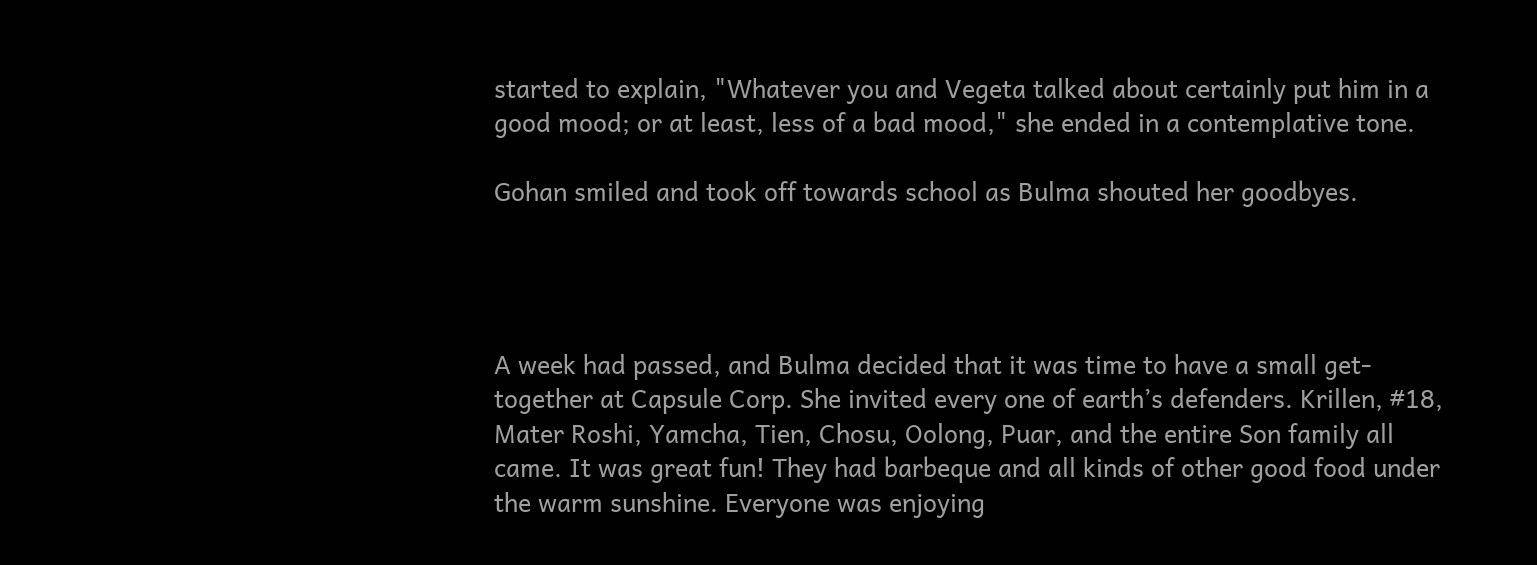started to explain, "Whatever you and Vegeta talked about certainly put him in a good mood; or at least, less of a bad mood," she ended in a contemplative tone.

Gohan smiled and took off towards school as Bulma shouted her goodbyes.




A week had passed, and Bulma decided that it was time to have a small get-together at Capsule Corp. She invited every one of earth’s defenders. Krillen, #18, Mater Roshi, Yamcha, Tien, Chosu, Oolong, Puar, and the entire Son family all came. It was great fun! They had barbeque and all kinds of other good food under the warm sunshine. Everyone was enjoying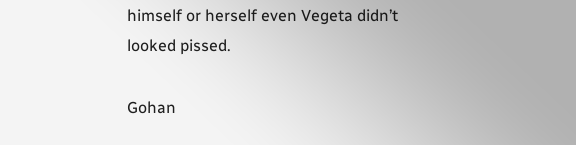himself or herself even Vegeta didn’t looked pissed.

Gohan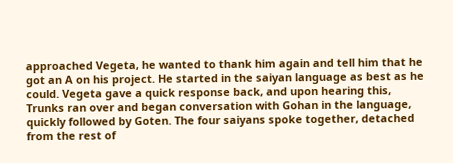approached Vegeta, he wanted to thank him again and tell him that he got an A on his project. He started in the saiyan language as best as he could. Vegeta gave a quick response back, and upon hearing this, Trunks ran over and began conversation with Gohan in the language, quickly followed by Goten. The four saiyans spoke together, detached from the rest of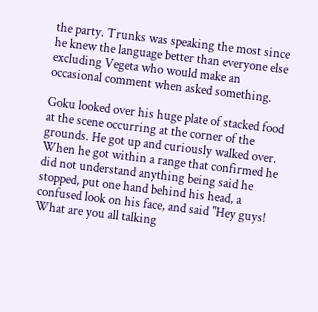the party. Trunks was speaking the most since he knew the language better than everyone else excluding Vegeta who would make an occasional comment when asked something.

Goku looked over his huge plate of stacked food at the scene occurring at the corner of the grounds. He got up and curiously walked over. When he got within a range that confirmed he did not understand anything being said he stopped, put one hand behind his head, a confused look on his face, and said "Hey guys! What are you all talking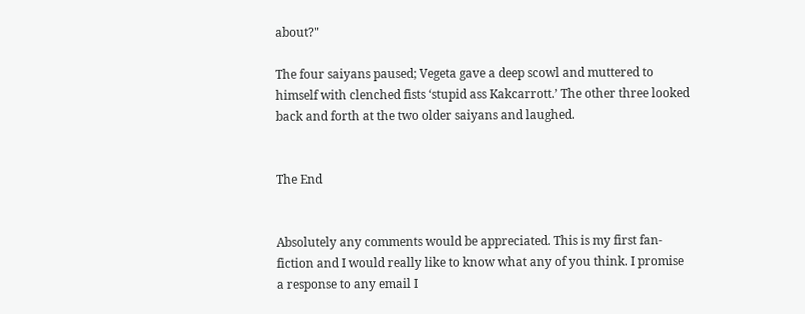about?"

The four saiyans paused; Vegeta gave a deep scowl and muttered to himself with clenched fists ‘stupid ass Kakcarrott.’ The other three looked back and forth at the two older saiyans and laughed.


The End


Absolutely any comments would be appreciated. This is my first fan-fiction and I would really like to know what any of you think. I promise a response to any email I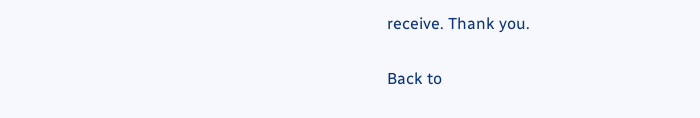receive. Thank you.

Back to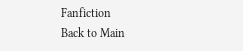Fanfiction
Back to Main